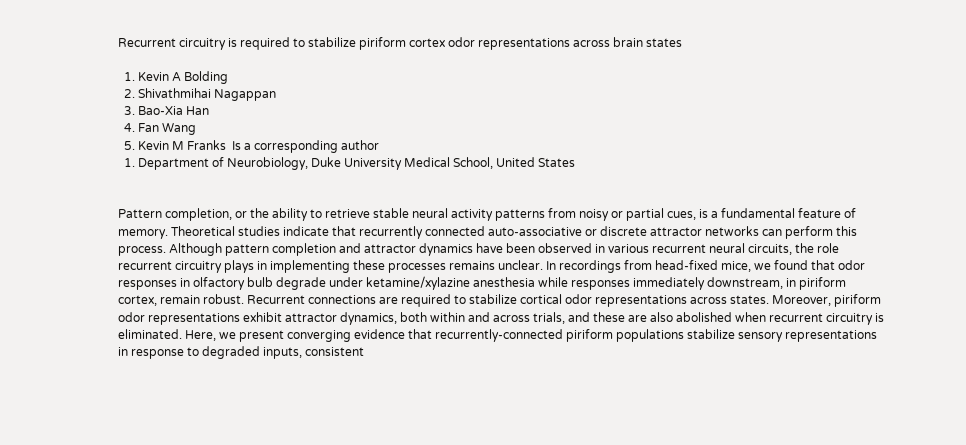Recurrent circuitry is required to stabilize piriform cortex odor representations across brain states

  1. Kevin A Bolding
  2. Shivathmihai Nagappan
  3. Bao-Xia Han
  4. Fan Wang
  5. Kevin M Franks  Is a corresponding author
  1. Department of Neurobiology, Duke University Medical School, United States


Pattern completion, or the ability to retrieve stable neural activity patterns from noisy or partial cues, is a fundamental feature of memory. Theoretical studies indicate that recurrently connected auto-associative or discrete attractor networks can perform this process. Although pattern completion and attractor dynamics have been observed in various recurrent neural circuits, the role recurrent circuitry plays in implementing these processes remains unclear. In recordings from head-fixed mice, we found that odor responses in olfactory bulb degrade under ketamine/xylazine anesthesia while responses immediately downstream, in piriform cortex, remain robust. Recurrent connections are required to stabilize cortical odor representations across states. Moreover, piriform odor representations exhibit attractor dynamics, both within and across trials, and these are also abolished when recurrent circuitry is eliminated. Here, we present converging evidence that recurrently-connected piriform populations stabilize sensory representations in response to degraded inputs, consistent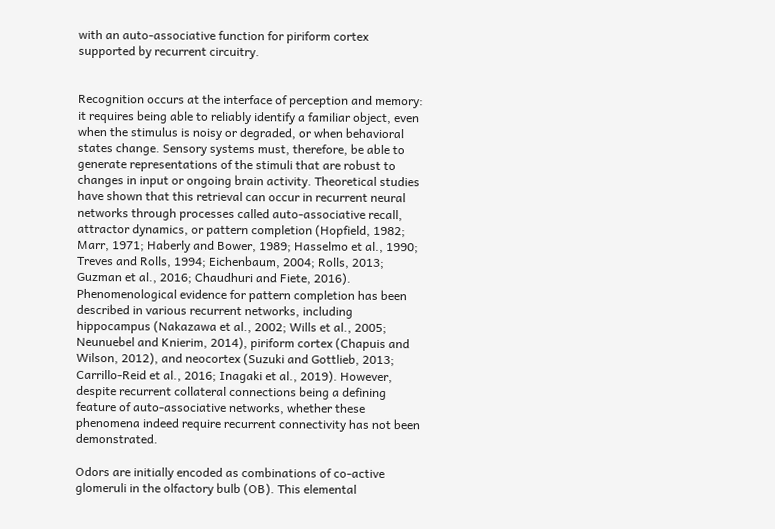with an auto-associative function for piriform cortex supported by recurrent circuitry.


Recognition occurs at the interface of perception and memory: it requires being able to reliably identify a familiar object, even when the stimulus is noisy or degraded, or when behavioral states change. Sensory systems must, therefore, be able to generate representations of the stimuli that are robust to changes in input or ongoing brain activity. Theoretical studies have shown that this retrieval can occur in recurrent neural networks through processes called auto-associative recall, attractor dynamics, or pattern completion (Hopfield, 1982; Marr, 1971; Haberly and Bower, 1989; Hasselmo et al., 1990; Treves and Rolls, 1994; Eichenbaum, 2004; Rolls, 2013; Guzman et al., 2016; Chaudhuri and Fiete, 2016). Phenomenological evidence for pattern completion has been described in various recurrent networks, including hippocampus (Nakazawa et al., 2002; Wills et al., 2005; Neunuebel and Knierim, 2014), piriform cortex (Chapuis and Wilson, 2012), and neocortex (Suzuki and Gottlieb, 2013; Carrillo-Reid et al., 2016; Inagaki et al., 2019). However, despite recurrent collateral connections being a defining feature of auto-associative networks, whether these phenomena indeed require recurrent connectivity has not been demonstrated.

Odors are initially encoded as combinations of co-active glomeruli in the olfactory bulb (OB). This elemental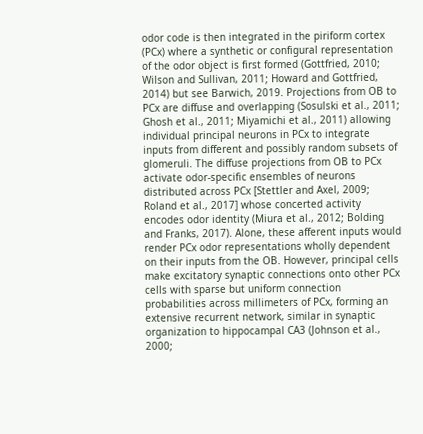odor code is then integrated in the piriform cortex (PCx) where a synthetic or configural representation of the odor object is first formed (Gottfried, 2010; Wilson and Sullivan, 2011; Howard and Gottfried, 2014) but see Barwich, 2019. Projections from OB to PCx are diffuse and overlapping (Sosulski et al., 2011; Ghosh et al., 2011; Miyamichi et al., 2011) allowing individual principal neurons in PCx to integrate inputs from different and possibly random subsets of glomeruli. The diffuse projections from OB to PCx activate odor-specific ensembles of neurons distributed across PCx [Stettler and Axel, 2009; Roland et al., 2017] whose concerted activity encodes odor identity (Miura et al., 2012; Bolding and Franks, 2017). Alone, these afferent inputs would render PCx odor representations wholly dependent on their inputs from the OB. However, principal cells make excitatory synaptic connections onto other PCx cells with sparse but uniform connection probabilities across millimeters of PCx, forming an extensive recurrent network, similar in synaptic organization to hippocampal CA3 (Johnson et al., 2000;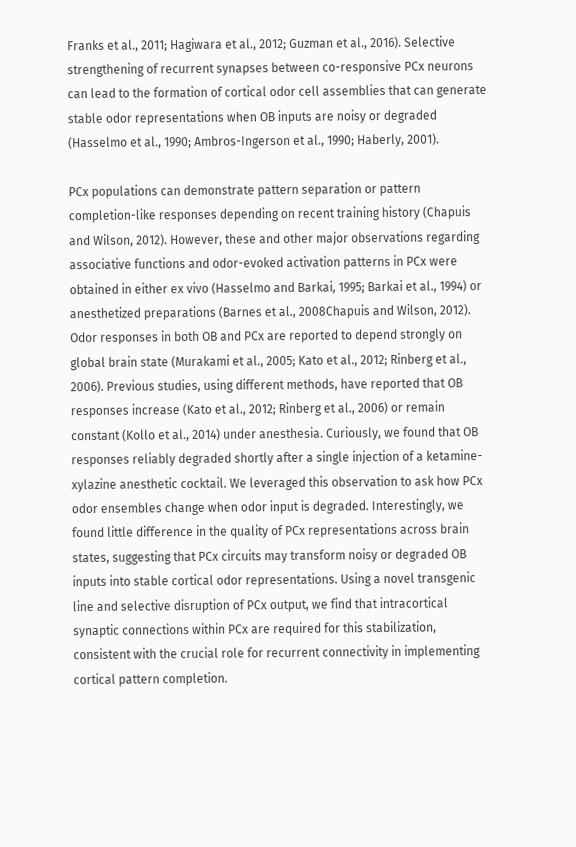Franks et al., 2011; Hagiwara et al., 2012; Guzman et al., 2016). Selective strengthening of recurrent synapses between co-responsive PCx neurons can lead to the formation of cortical odor cell assemblies that can generate stable odor representations when OB inputs are noisy or degraded (Hasselmo et al., 1990; Ambros-Ingerson et al., 1990; Haberly, 2001).

PCx populations can demonstrate pattern separation or pattern completion-like responses depending on recent training history (Chapuis and Wilson, 2012). However, these and other major observations regarding associative functions and odor-evoked activation patterns in PCx were obtained in either ex vivo (Hasselmo and Barkai, 1995; Barkai et al., 1994) or anesthetized preparations (Barnes et al., 2008Chapuis and Wilson, 2012). Odor responses in both OB and PCx are reported to depend strongly on global brain state (Murakami et al., 2005; Kato et al., 2012; Rinberg et al., 2006). Previous studies, using different methods, have reported that OB responses increase (Kato et al., 2012; Rinberg et al., 2006) or remain constant (Kollo et al., 2014) under anesthesia. Curiously, we found that OB responses reliably degraded shortly after a single injection of a ketamine-xylazine anesthetic cocktail. We leveraged this observation to ask how PCx odor ensembles change when odor input is degraded. Interestingly, we found little difference in the quality of PCx representations across brain states, suggesting that PCx circuits may transform noisy or degraded OB inputs into stable cortical odor representations. Using a novel transgenic line and selective disruption of PCx output, we find that intracortical synaptic connections within PCx are required for this stabilization, consistent with the crucial role for recurrent connectivity in implementing cortical pattern completion.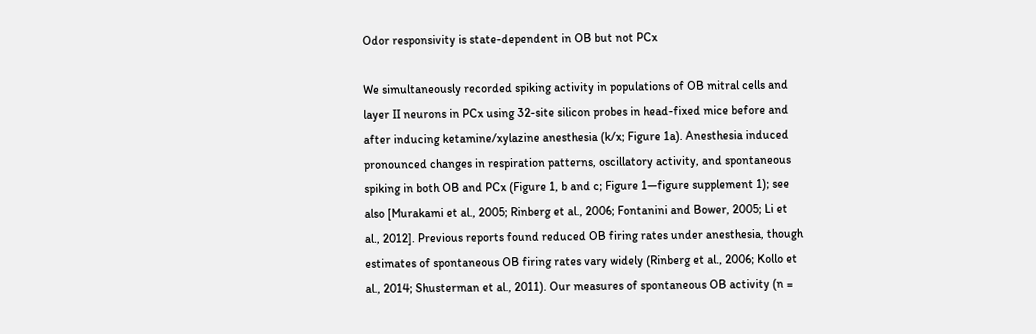Odor responsivity is state-dependent in OB but not PCx

We simultaneously recorded spiking activity in populations of OB mitral cells and layer II neurons in PCx using 32-site silicon probes in head-fixed mice before and after inducing ketamine/xylazine anesthesia (k/x; Figure 1a). Anesthesia induced pronounced changes in respiration patterns, oscillatory activity, and spontaneous spiking in both OB and PCx (Figure 1, b and c; Figure 1—figure supplement 1); see also [Murakami et al., 2005; Rinberg et al., 2006; Fontanini and Bower, 2005; Li et al., 2012]. Previous reports found reduced OB firing rates under anesthesia, though estimates of spontaneous OB firing rates vary widely (Rinberg et al., 2006; Kollo et al., 2014; Shusterman et al., 2011). Our measures of spontaneous OB activity (n =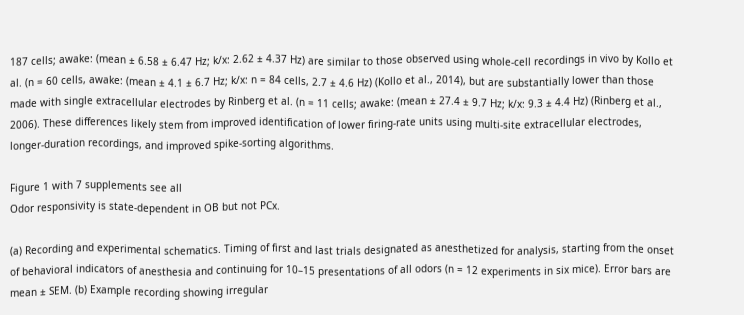187 cells; awake: (mean ± 6.58 ± 6.47 Hz; k/x: 2.62 ± 4.37 Hz) are similar to those observed using whole-cell recordings in vivo by Kollo et al. (n = 60 cells, awake: (mean ± 4.1 ± 6.7 Hz; k/x: n = 84 cells, 2.7 ± 4.6 Hz) (Kollo et al., 2014), but are substantially lower than those made with single extracellular electrodes by Rinberg et al. (n = 11 cells; awake: (mean ± 27.4 ± 9.7 Hz; k/x: 9.3 ± 4.4 Hz) (Rinberg et al., 2006). These differences likely stem from improved identification of lower firing-rate units using multi-site extracellular electrodes, longer-duration recordings, and improved spike-sorting algorithms.

Figure 1 with 7 supplements see all
Odor responsivity is state-dependent in OB but not PCx.

(a) Recording and experimental schematics. Timing of first and last trials designated as anesthetized for analysis, starting from the onset of behavioral indicators of anesthesia and continuing for 10–15 presentations of all odors (n = 12 experiments in six mice). Error bars are mean ± SEM. (b) Example recording showing irregular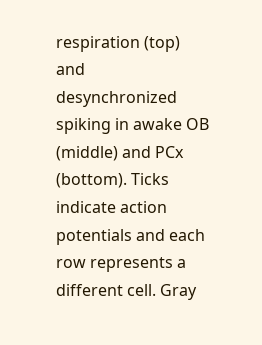respiration (top) and desynchronized spiking in awake OB (middle) and PCx (bottom). Ticks indicate action potentials and each row represents a different cell. Gray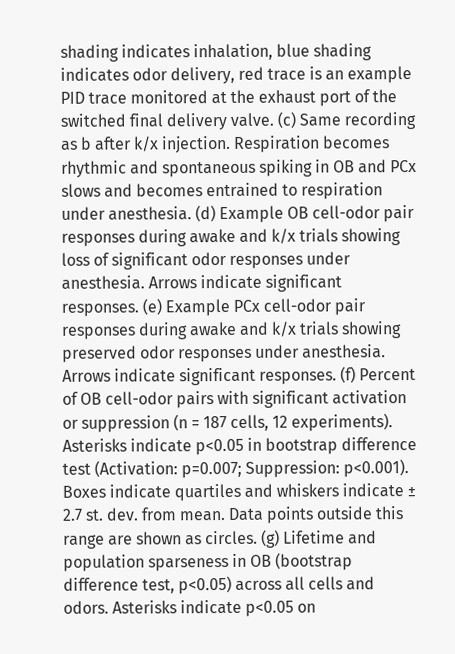shading indicates inhalation, blue shading indicates odor delivery, red trace is an example PID trace monitored at the exhaust port of the switched final delivery valve. (c) Same recording as b after k/x injection. Respiration becomes rhythmic and spontaneous spiking in OB and PCx slows and becomes entrained to respiration under anesthesia. (d) Example OB cell-odor pair responses during awake and k/x trials showing loss of significant odor responses under anesthesia. Arrows indicate significant responses. (e) Example PCx cell-odor pair responses during awake and k/x trials showing preserved odor responses under anesthesia. Arrows indicate significant responses. (f) Percent of OB cell-odor pairs with significant activation or suppression (n = 187 cells, 12 experiments). Asterisks indicate p<0.05 in bootstrap difference test (Activation: p=0.007; Suppression: p<0.001). Boxes indicate quartiles and whiskers indicate ± 2.7 st. dev. from mean. Data points outside this range are shown as circles. (g) Lifetime and population sparseness in OB (bootstrap difference test, p<0.05) across all cells and odors. Asterisks indicate p<0.05 on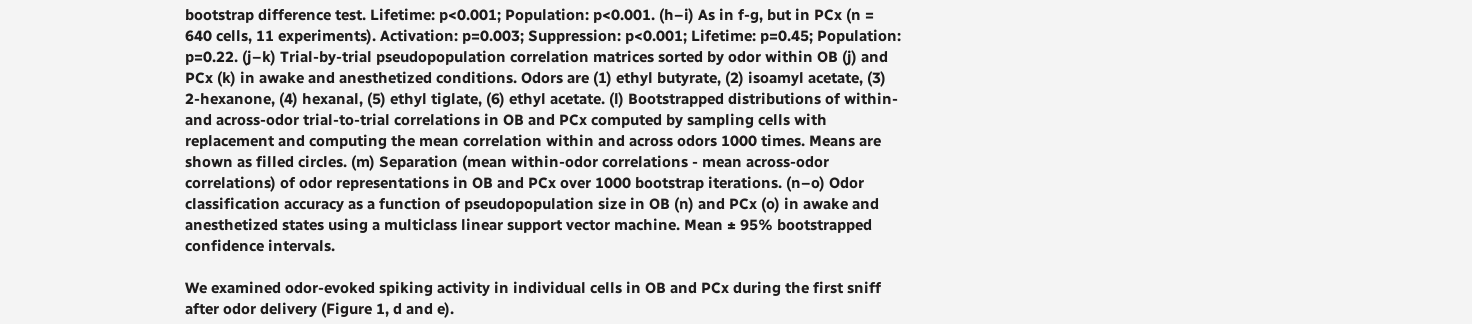bootstrap difference test. Lifetime: p<0.001; Population: p<0.001. (h–i) As in f-g, but in PCx (n = 640 cells, 11 experiments). Activation: p=0.003; Suppression: p<0.001; Lifetime: p=0.45; Population: p=0.22. (j–k) Trial-by-trial pseudopopulation correlation matrices sorted by odor within OB (j) and PCx (k) in awake and anesthetized conditions. Odors are (1) ethyl butyrate, (2) isoamyl acetate, (3) 2-hexanone, (4) hexanal, (5) ethyl tiglate, (6) ethyl acetate. (l) Bootstrapped distributions of within- and across-odor trial-to-trial correlations in OB and PCx computed by sampling cells with replacement and computing the mean correlation within and across odors 1000 times. Means are shown as filled circles. (m) Separation (mean within-odor correlations - mean across-odor correlations) of odor representations in OB and PCx over 1000 bootstrap iterations. (n–o) Odor classification accuracy as a function of pseudopopulation size in OB (n) and PCx (o) in awake and anesthetized states using a multiclass linear support vector machine. Mean ± 95% bootstrapped confidence intervals.

We examined odor-evoked spiking activity in individual cells in OB and PCx during the first sniff after odor delivery (Figure 1, d and e).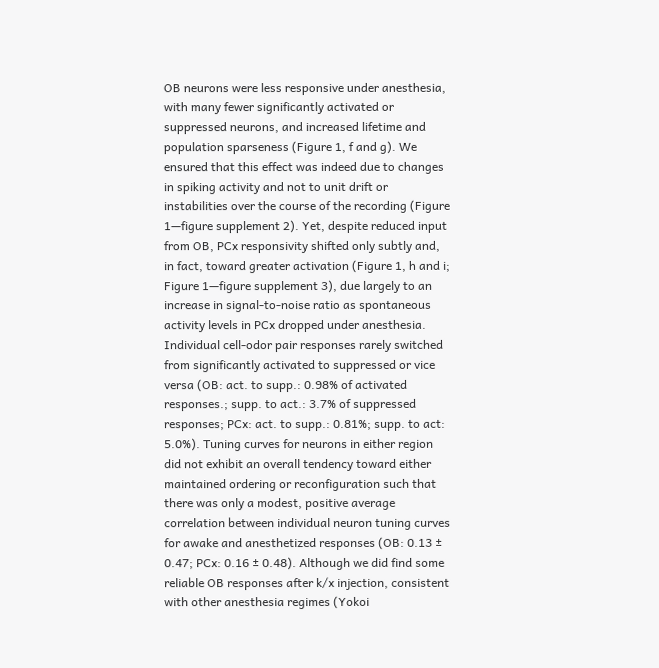OB neurons were less responsive under anesthesia, with many fewer significantly activated or suppressed neurons, and increased lifetime and population sparseness (Figure 1, f and g). We ensured that this effect was indeed due to changes in spiking activity and not to unit drift or instabilities over the course of the recording (Figure 1—figure supplement 2). Yet, despite reduced input from OB, PCx responsivity shifted only subtly and, in fact, toward greater activation (Figure 1, h and i; Figure 1—figure supplement 3), due largely to an increase in signal-to-noise ratio as spontaneous activity levels in PCx dropped under anesthesia. Individual cell-odor pair responses rarely switched from significantly activated to suppressed or vice versa (OB: act. to supp.: 0.98% of activated responses.; supp. to act.: 3.7% of suppressed responses; PCx: act. to supp.: 0.81%; supp. to act: 5.0%). Tuning curves for neurons in either region did not exhibit an overall tendency toward either maintained ordering or reconfiguration such that there was only a modest, positive average correlation between individual neuron tuning curves for awake and anesthetized responses (OB: 0.13 ± 0.47; PCx: 0.16 ± 0.48). Although we did find some reliable OB responses after k/x injection, consistent with other anesthesia regimes (Yokoi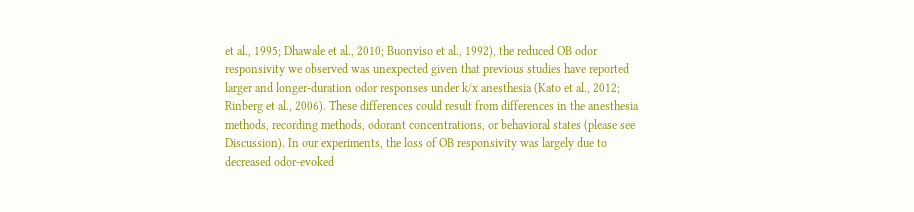et al., 1995; Dhawale et al., 2010; Buonviso et al., 1992), the reduced OB odor responsivity we observed was unexpected given that previous studies have reported larger and longer-duration odor responses under k/x anesthesia (Kato et al., 2012; Rinberg et al., 2006). These differences could result from differences in the anesthesia methods, recording methods, odorant concentrations, or behavioral states (please see Discussion). In our experiments, the loss of OB responsivity was largely due to decreased odor-evoked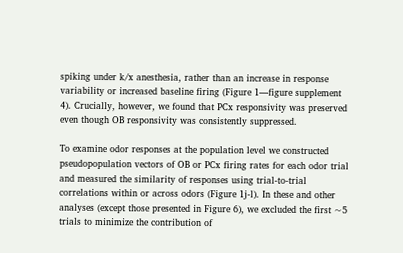spiking under k/x anesthesia, rather than an increase in response variability or increased baseline firing (Figure 1—figure supplement 4). Crucially, however, we found that PCx responsivity was preserved even though OB responsivity was consistently suppressed.

To examine odor responses at the population level we constructed pseudopopulation vectors of OB or PCx firing rates for each odor trial and measured the similarity of responses using trial-to-trial correlations within or across odors (Figure 1j-l). In these and other analyses (except those presented in Figure 6), we excluded the first ~5 trials to minimize the contribution of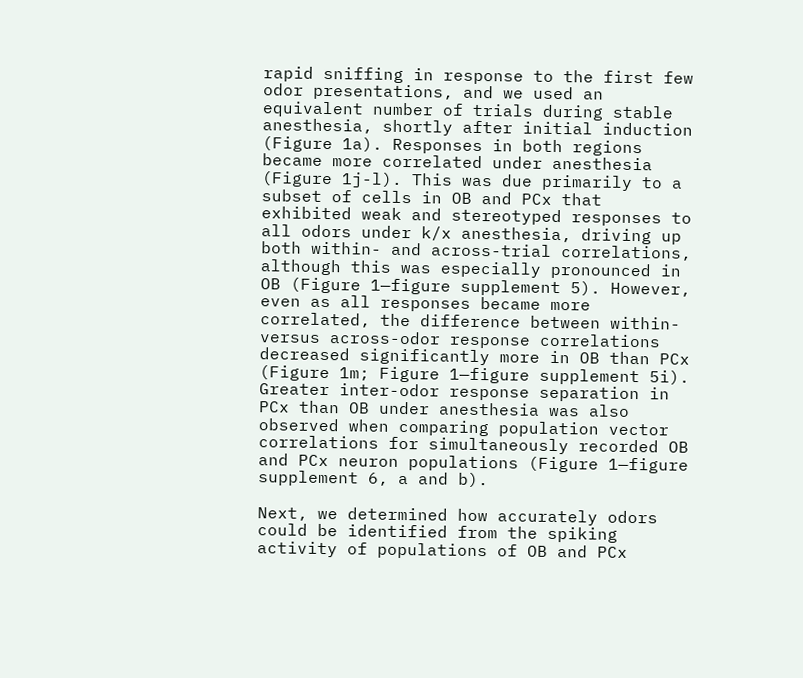rapid sniffing in response to the first few odor presentations, and we used an equivalent number of trials during stable anesthesia, shortly after initial induction (Figure 1a). Responses in both regions became more correlated under anesthesia (Figure 1j-l). This was due primarily to a subset of cells in OB and PCx that exhibited weak and stereotyped responses to all odors under k/x anesthesia, driving up both within- and across-trial correlations, although this was especially pronounced in OB (Figure 1—figure supplement 5). However, even as all responses became more correlated, the difference between within- versus across-odor response correlations decreased significantly more in OB than PCx (Figure 1m; Figure 1—figure supplement 5i). Greater inter-odor response separation in PCx than OB under anesthesia was also observed when comparing population vector correlations for simultaneously recorded OB and PCx neuron populations (Figure 1—figure supplement 6, a and b).

Next, we determined how accurately odors could be identified from the spiking activity of populations of OB and PCx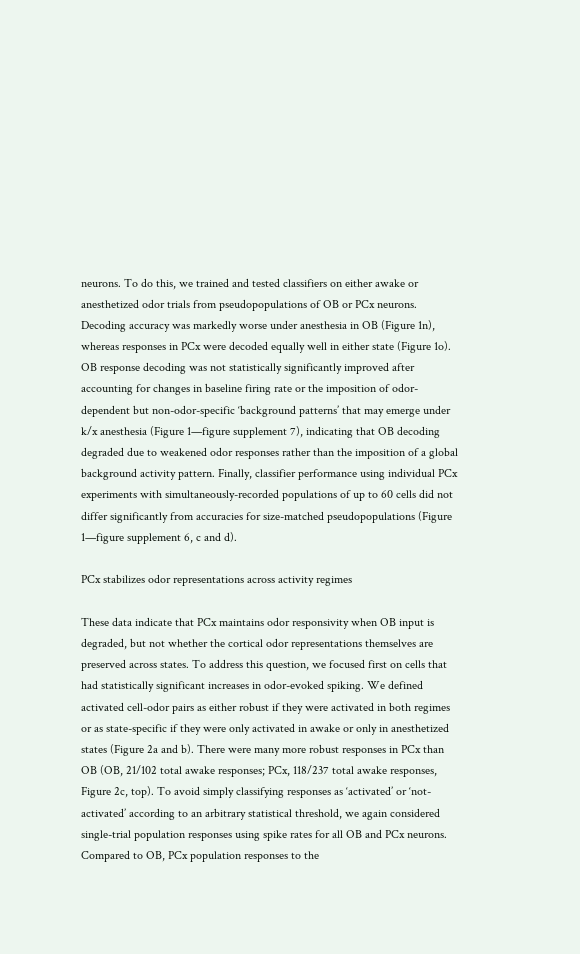neurons. To do this, we trained and tested classifiers on either awake or anesthetized odor trials from pseudopopulations of OB or PCx neurons. Decoding accuracy was markedly worse under anesthesia in OB (Figure 1n), whereas responses in PCx were decoded equally well in either state (Figure 1o). OB response decoding was not statistically significantly improved after accounting for changes in baseline firing rate or the imposition of odor-dependent but non-odor-specific ‘background patterns’ that may emerge under k/x anesthesia (Figure 1—figure supplement 7), indicating that OB decoding degraded due to weakened odor responses rather than the imposition of a global background activity pattern. Finally, classifier performance using individual PCx experiments with simultaneously-recorded populations of up to 60 cells did not differ significantly from accuracies for size-matched pseudopopulations (Figure 1—figure supplement 6, c and d).

PCx stabilizes odor representations across activity regimes

These data indicate that PCx maintains odor responsivity when OB input is degraded, but not whether the cortical odor representations themselves are preserved across states. To address this question, we focused first on cells that had statistically significant increases in odor-evoked spiking. We defined activated cell-odor pairs as either robust if they were activated in both regimes or as state-specific if they were only activated in awake or only in anesthetized states (Figure 2a and b). There were many more robust responses in PCx than OB (OB, 21/102 total awake responses; PCx, 118/237 total awake responses, Figure 2c, top). To avoid simply classifying responses as ‘activated’ or ‘not-activated’ according to an arbitrary statistical threshold, we again considered single-trial population responses using spike rates for all OB and PCx neurons. Compared to OB, PCx population responses to the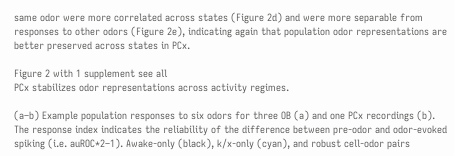same odor were more correlated across states (Figure 2d) and were more separable from responses to other odors (Figure 2e), indicating again that population odor representations are better preserved across states in PCx.

Figure 2 with 1 supplement see all
PCx stabilizes odor representations across activity regimes.

(a–b) Example population responses to six odors for three OB (a) and one PCx recordings (b). The response index indicates the reliability of the difference between pre-odor and odor-evoked spiking (i.e. auROC*2–1). Awake-only (black), k/x-only (cyan), and robust cell-odor pairs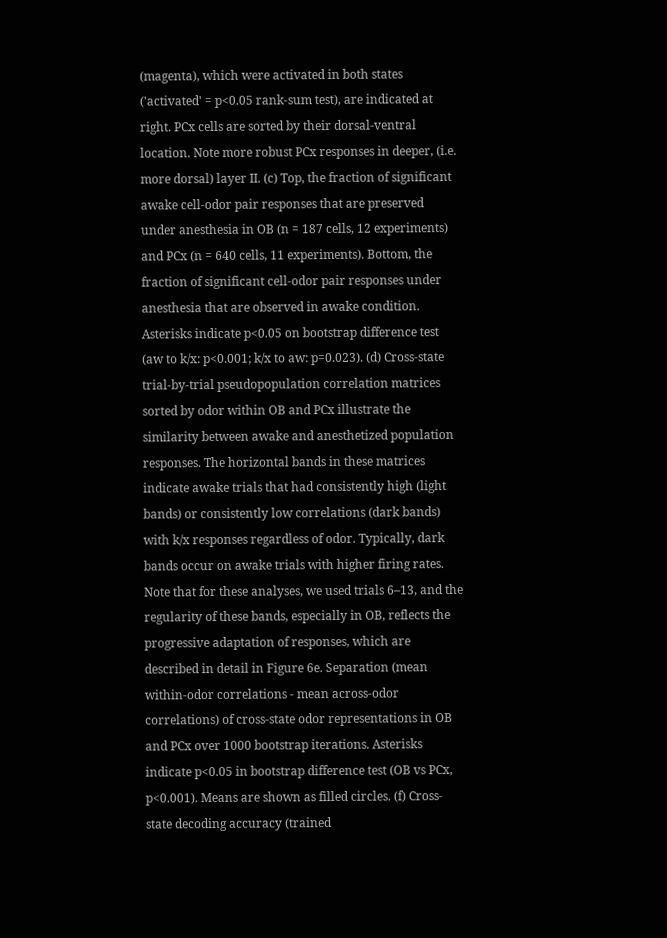(magenta), which were activated in both states ('activated' = p<0.05 rank-sum test), are indicated at right. PCx cells are sorted by their dorsal-ventral location. Note more robust PCx responses in deeper, (i.e. more dorsal) layer II. (c) Top, the fraction of significant awake cell-odor pair responses that are preserved under anesthesia in OB (n = 187 cells, 12 experiments) and PCx (n = 640 cells, 11 experiments). Bottom, the fraction of significant cell-odor pair responses under anesthesia that are observed in awake condition. Asterisks indicate p<0.05 on bootstrap difference test (aw to k/x: p<0.001; k/x to aw: p=0.023). (d) Cross-state trial-by-trial pseudopopulation correlation matrices sorted by odor within OB and PCx illustrate the similarity between awake and anesthetized population responses. The horizontal bands in these matrices indicate awake trials that had consistently high (light bands) or consistently low correlations (dark bands) with k/x responses regardless of odor. Typically, dark bands occur on awake trials with higher firing rates. Note that for these analyses, we used trials 6–13, and the regularity of these bands, especially in OB, reflects the progressive adaptation of responses, which are described in detail in Figure 6e. Separation (mean within-odor correlations - mean across-odor correlations) of cross-state odor representations in OB and PCx over 1000 bootstrap iterations. Asterisks indicate p<0.05 in bootstrap difference test (OB vs PCx, p<0.001). Means are shown as filled circles. (f) Cross-state decoding accuracy (trained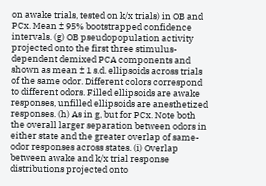on awake trials, tested on k/x trials) in OB and PCx. Mean ± 95% bootstrapped confidence intervals. (g) OB pseudopopulation activity projected onto the first three stimulus-dependent demixed PCA components and shown as mean ± 1 s.d. ellipsoids across trials of the same odor. Different colors correspond to different odors. Filled ellipsoids are awake responses, unfilled ellipsoids are anesthetized responses. (h) As in g, but for PCx. Note both the overall larger separation between odors in either state and the greater overlap of same-odor responses across states. (i) Overlap between awake and k/x trial response distributions projected onto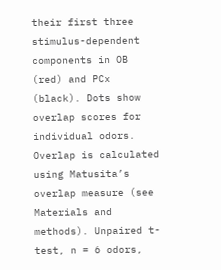their first three stimulus-dependent components in OB (red) and PCx (black). Dots show overlap scores for individual odors. Overlap is calculated using Matusita’s overlap measure (see Materials and methods). Unpaired t-test, n = 6 odors,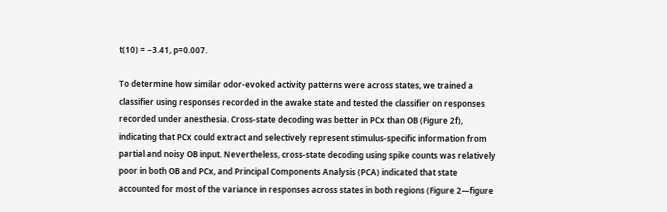t(10) = −3.41, p=0.007.

To determine how similar odor-evoked activity patterns were across states, we trained a classifier using responses recorded in the awake state and tested the classifier on responses recorded under anesthesia. Cross-state decoding was better in PCx than OB (Figure 2f), indicating that PCx could extract and selectively represent stimulus-specific information from partial and noisy OB input. Nevertheless, cross-state decoding using spike counts was relatively poor in both OB and PCx, and Principal Components Analysis (PCA) indicated that state accounted for most of the variance in responses across states in both regions (Figure 2—figure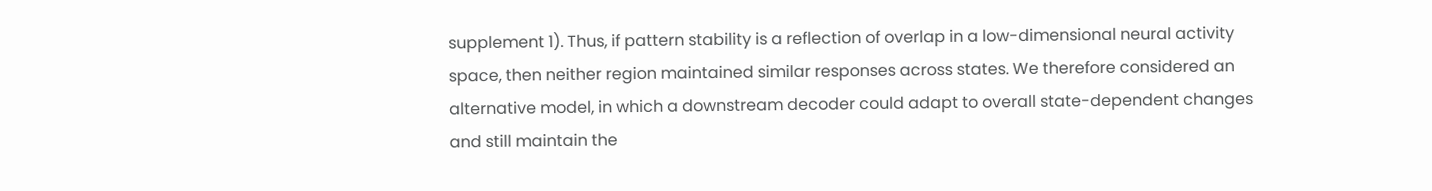supplement 1). Thus, if pattern stability is a reflection of overlap in a low-dimensional neural activity space, then neither region maintained similar responses across states. We therefore considered an alternative model, in which a downstream decoder could adapt to overall state-dependent changes and still maintain the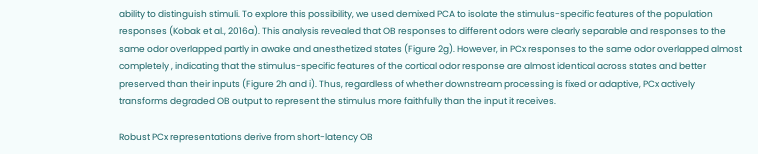ability to distinguish stimuli. To explore this possibility, we used demixed PCA to isolate the stimulus-specific features of the population responses (Kobak et al., 2016a). This analysis revealed that OB responses to different odors were clearly separable and responses to the same odor overlapped partly in awake and anesthetized states (Figure 2g). However, in PCx responses to the same odor overlapped almost completely , indicating that the stimulus-specific features of the cortical odor response are almost identical across states and better preserved than their inputs (Figure 2h and i). Thus, regardless of whether downstream processing is fixed or adaptive, PCx actively transforms degraded OB output to represent the stimulus more faithfully than the input it receives.

Robust PCx representations derive from short-latency OB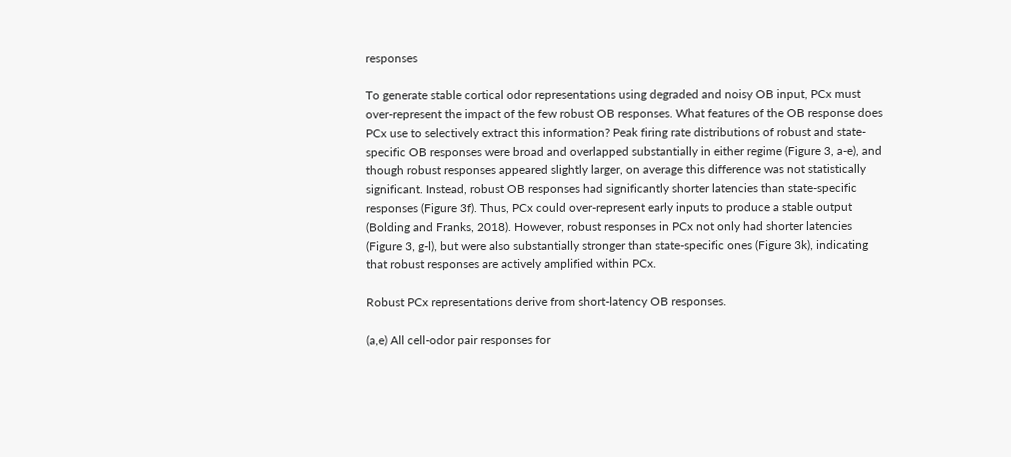responses

To generate stable cortical odor representations using degraded and noisy OB input, PCx must over-represent the impact of the few robust OB responses. What features of the OB response does PCx use to selectively extract this information? Peak firing rate distributions of robust and state-specific OB responses were broad and overlapped substantially in either regime (Figure 3, a-e), and though robust responses appeared slightly larger, on average this difference was not statistically significant. Instead, robust OB responses had significantly shorter latencies than state-specific responses (Figure 3f). Thus, PCx could over-represent early inputs to produce a stable output (Bolding and Franks, 2018). However, robust responses in PCx not only had shorter latencies (Figure 3, g-l), but were also substantially stronger than state-specific ones (Figure 3k), indicating that robust responses are actively amplified within PCx.

Robust PCx representations derive from short-latency OB responses.

(a,e) All cell-odor pair responses for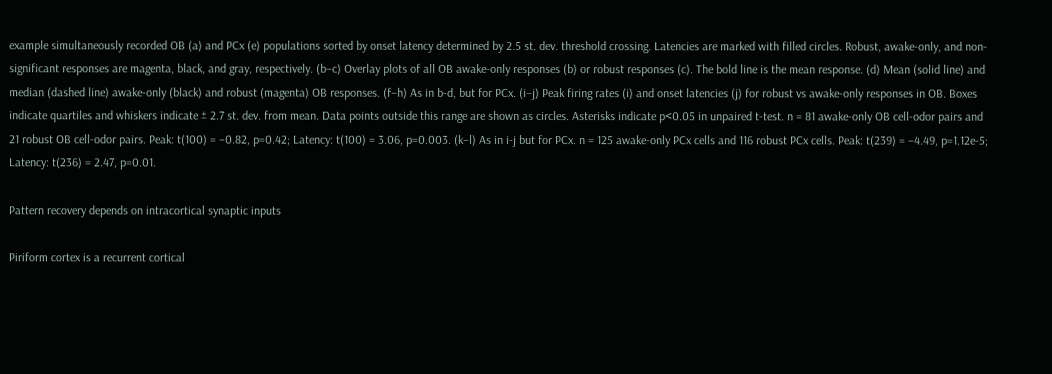example simultaneously recorded OB (a) and PCx (e) populations sorted by onset latency determined by 2.5 st. dev. threshold crossing. Latencies are marked with filled circles. Robust, awake-only, and non-significant responses are magenta, black, and gray, respectively. (b–c) Overlay plots of all OB awake-only responses (b) or robust responses (c). The bold line is the mean response. (d) Mean (solid line) and median (dashed line) awake-only (black) and robust (magenta) OB responses. (f–h) As in b-d, but for PCx. (i–j) Peak firing rates (i) and onset latencies (j) for robust vs awake-only responses in OB. Boxes indicate quartiles and whiskers indicate ± 2.7 st. dev. from mean. Data points outside this range are shown as circles. Asterisks indicate p<0.05 in unpaired t-test. n = 81 awake-only OB cell-odor pairs and 21 robust OB cell-odor pairs. Peak: t(100) = −0.82, p=0.42; Latency: t(100) = 3.06, p=0.003. (k–l) As in i-j but for PCx. n = 125 awake-only PCx cells and 116 robust PCx cells. Peak: t(239) = −4.49, p=1.12e-5; Latency: t(236) = 2.47, p=0.01.

Pattern recovery depends on intracortical synaptic inputs

Piriform cortex is a recurrent cortical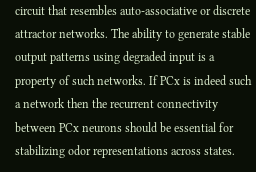circuit that resembles auto-associative or discrete attractor networks. The ability to generate stable output patterns using degraded input is a property of such networks. If PCx is indeed such a network then the recurrent connectivity between PCx neurons should be essential for stabilizing odor representations across states.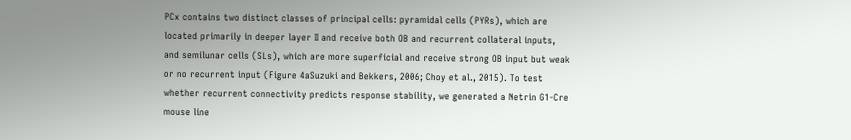PCx contains two distinct classes of principal cells: pyramidal cells (PYRs), which are located primarily in deeper layer II and receive both OB and recurrent collateral inputs, and semilunar cells (SLs), which are more superficial and receive strong OB input but weak or no recurrent input (Figure 4aSuzuki and Bekkers, 2006; Choy et al., 2015). To test whether recurrent connectivity predicts response stability, we generated a Netrin G1-Cre mouse line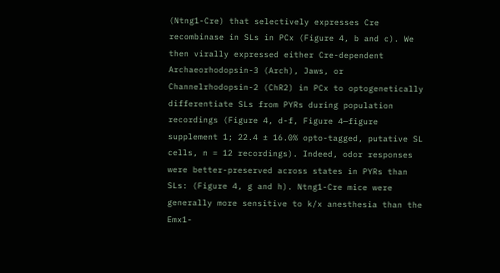(Ntng1-Cre) that selectively expresses Cre recombinase in SLs in PCx (Figure 4, b and c). We then virally expressed either Cre-dependent Archaeorhodopsin-3 (Arch), Jaws, or Channelrhodopsin-2 (ChR2) in PCx to optogenetically differentiate SLs from PYRs during population recordings (Figure 4, d-f, Figure 4—figure supplement 1; 22.4 ± 16.0% opto-tagged, putative SL cells, n = 12 recordings). Indeed, odor responses were better-preserved across states in PYRs than SLs: (Figure 4, g and h). Ntng1-Cre mice were generally more sensitive to k/x anesthesia than the Emx1-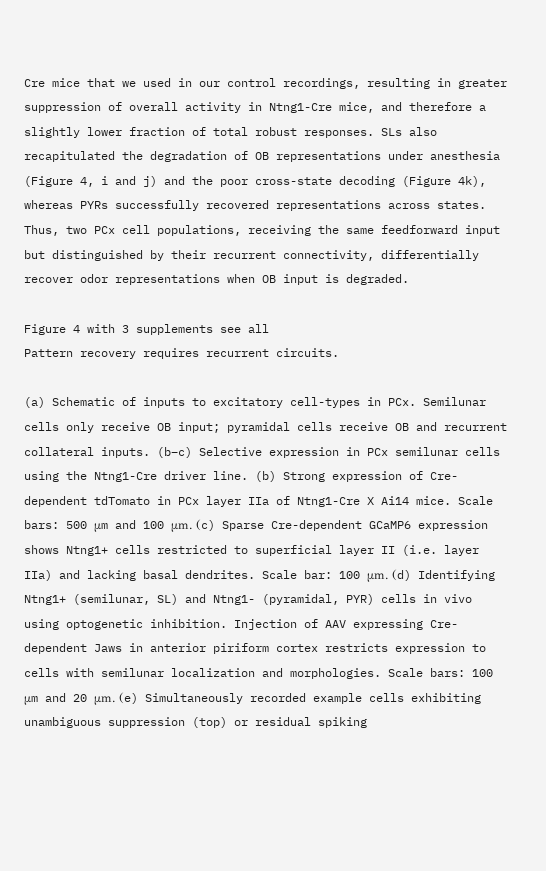Cre mice that we used in our control recordings, resulting in greater suppression of overall activity in Ntng1-Cre mice, and therefore a slightly lower fraction of total robust responses. SLs also recapitulated the degradation of OB representations under anesthesia (Figure 4, i and j) and the poor cross-state decoding (Figure 4k), whereas PYRs successfully recovered representations across states. Thus, two PCx cell populations, receiving the same feedforward input but distinguished by their recurrent connectivity, differentially recover odor representations when OB input is degraded.

Figure 4 with 3 supplements see all
Pattern recovery requires recurrent circuits.

(a) Schematic of inputs to excitatory cell-types in PCx. Semilunar cells only receive OB input; pyramidal cells receive OB and recurrent collateral inputs. (b–c) Selective expression in PCx semilunar cells using the Ntng1-Cre driver line. (b) Strong expression of Cre-dependent tdTomato in PCx layer IIa of Ntng1-Cre X Ai14 mice. Scale bars: 500 μm and 100 μm. (c) Sparse Cre-dependent GCaMP6 expression shows Ntng1+ cells restricted to superficial layer II (i.e. layer IIa) and lacking basal dendrites. Scale bar: 100 μm. (d) Identifying Ntng1+ (semilunar, SL) and Ntng1- (pyramidal, PYR) cells in vivo using optogenetic inhibition. Injection of AAV expressing Cre-dependent Jaws in anterior piriform cortex restricts expression to cells with semilunar localization and morphologies. Scale bars: 100 μm and 20 μm. (e) Simultaneously recorded example cells exhibiting unambiguous suppression (top) or residual spiking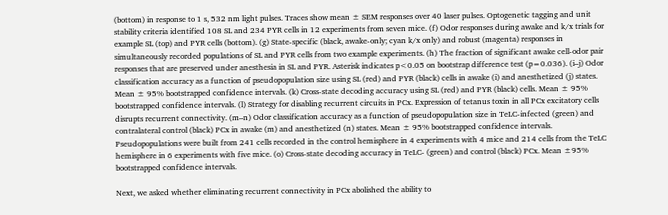(bottom) in response to 1 s, 532 nm light pulses. Traces show mean ± SEM responses over 40 laser pulses. Optogenetic tagging and unit stability criteria identified 108 SL and 234 PYR cells in 12 experiments from seven mice. (f) Odor responses during awake and k/x trials for example SL (top) and PYR cells (bottom). (g) State-specific (black, awake-only; cyan k/x only) and robust (magenta) responses in simultaneously recorded populations of SL and PYR cells from two example experiments. (h) The fraction of significant awake cell-odor pair responses that are preserved under anesthesia in SL and PYR. Asterisk indicates p<0.05 on bootstrap difference test (p=0.036). (i–j) Odor classification accuracy as a function of pseudopopulation size using SL (red) and PYR (black) cells in awake (i) and anesthetized (j) states. Mean ± 95% bootstrapped confidence intervals. (k) Cross-state decoding accuracy using SL (red) and PYR (black) cells. Mean ± 95% bootstrapped confidence intervals. (l) Strategy for disabling recurrent circuits in PCx. Expression of tetanus toxin in all PCx excitatory cells disrupts recurrent connectivity. (m–n) Odor classification accuracy as a function of pseudopopulation size in TeLC-infected (green) and contralateral control (black) PCx in awake (m) and anesthetized (n) states. Mean ± 95% bootstrapped confidence intervals. Pseudopopulations were built from 241 cells recorded in the control hemisphere in 4 experiments with 4 mice and 214 cells from the TeLC hemisphere in 6 experiments with five mice. (o) Cross-state decoding accuracy in TeLC- (green) and control (black) PCx. Mean ±95% bootstrapped confidence intervals.

Next, we asked whether eliminating recurrent connectivity in PCx abolished the ability to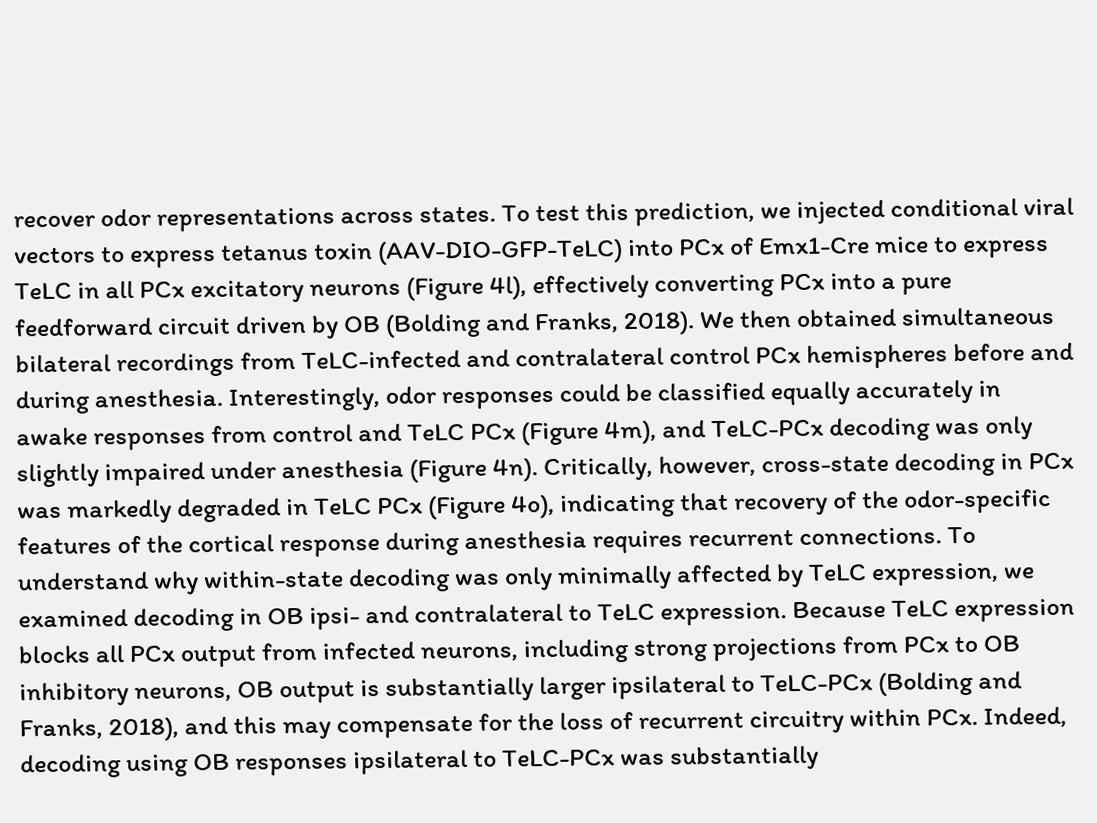recover odor representations across states. To test this prediction, we injected conditional viral vectors to express tetanus toxin (AAV-DIO-GFP-TeLC) into PCx of Emx1-Cre mice to express TeLC in all PCx excitatory neurons (Figure 4l), effectively converting PCx into a pure feedforward circuit driven by OB (Bolding and Franks, 2018). We then obtained simultaneous bilateral recordings from TeLC-infected and contralateral control PCx hemispheres before and during anesthesia. Interestingly, odor responses could be classified equally accurately in awake responses from control and TeLC PCx (Figure 4m), and TeLC-PCx decoding was only slightly impaired under anesthesia (Figure 4n). Critically, however, cross-state decoding in PCx was markedly degraded in TeLC PCx (Figure 4o), indicating that recovery of the odor-specific features of the cortical response during anesthesia requires recurrent connections. To understand why within-state decoding was only minimally affected by TeLC expression, we examined decoding in OB ipsi- and contralateral to TeLC expression. Because TeLC expression blocks all PCx output from infected neurons, including strong projections from PCx to OB inhibitory neurons, OB output is substantially larger ipsilateral to TeLC-PCx (Bolding and Franks, 2018), and this may compensate for the loss of recurrent circuitry within PCx. Indeed, decoding using OB responses ipsilateral to TeLC-PCx was substantially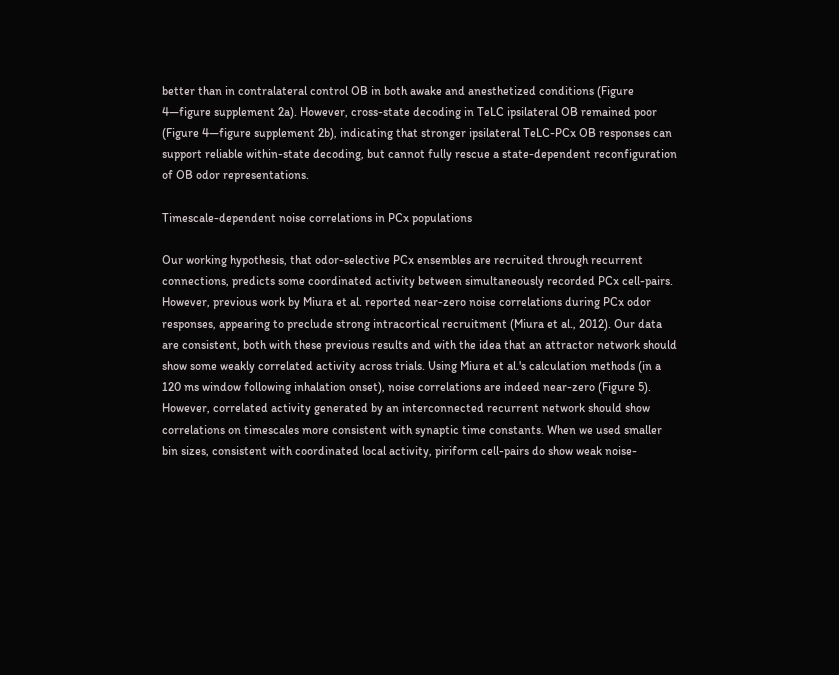better than in contralateral control OB in both awake and anesthetized conditions (Figure 4—figure supplement 2a). However, cross-state decoding in TeLC ipsilateral OB remained poor (Figure 4—figure supplement 2b), indicating that stronger ipsilateral TeLC-PCx OB responses can support reliable within-state decoding, but cannot fully rescue a state-dependent reconfiguration of OB odor representations.

Timescale-dependent noise correlations in PCx populations

Our working hypothesis, that odor-selective PCx ensembles are recruited through recurrent connections, predicts some coordinated activity between simultaneously recorded PCx cell-pairs. However, previous work by Miura et al. reported near-zero noise correlations during PCx odor responses, appearing to preclude strong intracortical recruitment (Miura et al., 2012). Our data are consistent, both with these previous results and with the idea that an attractor network should show some weakly correlated activity across trials. Using Miura et al.'s calculation methods (in a 120 ms window following inhalation onset), noise correlations are indeed near-zero (Figure 5). However, correlated activity generated by an interconnected recurrent network should show correlations on timescales more consistent with synaptic time constants. When we used smaller bin sizes, consistent with coordinated local activity, piriform cell-pairs do show weak noise-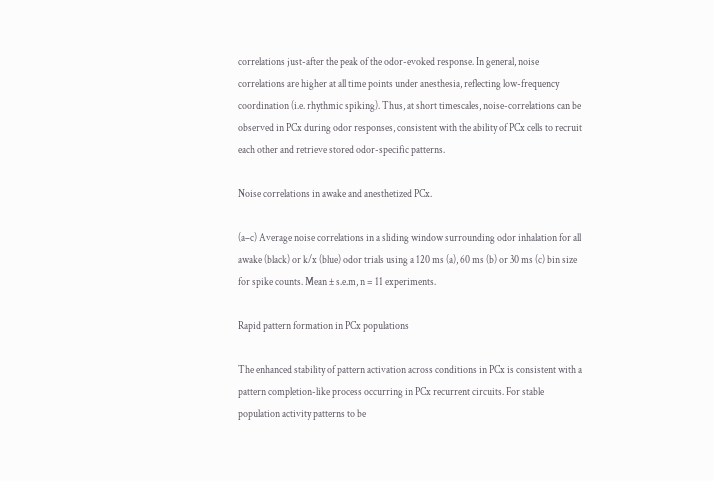correlations just-after the peak of the odor-evoked response. In general, noise correlations are higher at all time points under anesthesia, reflecting low-frequency coordination (i.e. rhythmic spiking). Thus, at short timescales, noise-correlations can be observed in PCx during odor responses, consistent with the ability of PCx cells to recruit each other and retrieve stored odor-specific patterns.

Noise correlations in awake and anesthetized PCx.

(a–c) Average noise correlations in a sliding window surrounding odor inhalation for all awake (black) or k/x (blue) odor trials using a 120 ms (a), 60 ms (b) or 30 ms (c) bin size for spike counts. Mean ± s.e.m, n = 11 experiments.

Rapid pattern formation in PCx populations

The enhanced stability of pattern activation across conditions in PCx is consistent with a pattern completion-like process occurring in PCx recurrent circuits. For stable population activity patterns to be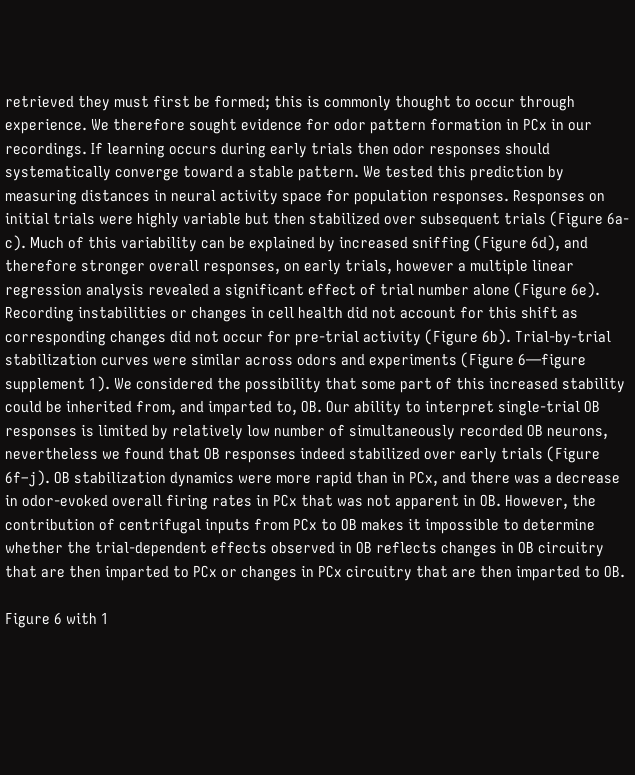retrieved they must first be formed; this is commonly thought to occur through experience. We therefore sought evidence for odor pattern formation in PCx in our recordings. If learning occurs during early trials then odor responses should systematically converge toward a stable pattern. We tested this prediction by measuring distances in neural activity space for population responses. Responses on initial trials were highly variable but then stabilized over subsequent trials (Figure 6a-c). Much of this variability can be explained by increased sniffing (Figure 6d), and therefore stronger overall responses, on early trials, however a multiple linear regression analysis revealed a significant effect of trial number alone (Figure 6e). Recording instabilities or changes in cell health did not account for this shift as corresponding changes did not occur for pre-trial activity (Figure 6b). Trial-by-trial stabilization curves were similar across odors and experiments (Figure 6—figure supplement 1). We considered the possibility that some part of this increased stability could be inherited from, and imparted to, OB. Our ability to interpret single-trial OB responses is limited by relatively low number of simultaneously recorded OB neurons, nevertheless we found that OB responses indeed stabilized over early trials (Figure 6f–j). OB stabilization dynamics were more rapid than in PCx, and there was a decrease in odor-evoked overall firing rates in PCx that was not apparent in OB. However, the contribution of centrifugal inputs from PCx to OB makes it impossible to determine whether the trial-dependent effects observed in OB reflects changes in OB circuitry that are then imparted to PCx or changes in PCx circuitry that are then imparted to OB.

Figure 6 with 1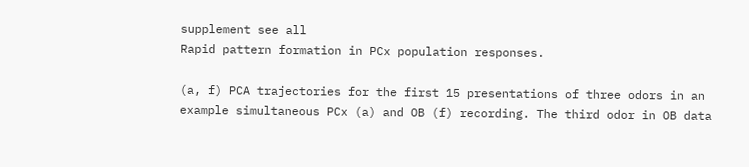supplement see all
Rapid pattern formation in PCx population responses.

(a, f) PCA trajectories for the first 15 presentations of three odors in an example simultaneous PCx (a) and OB (f) recording. The third odor in OB data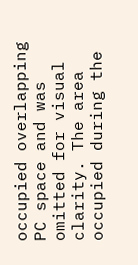occupied overlapping PC space and was omitted for visual clarity. The area occupied during the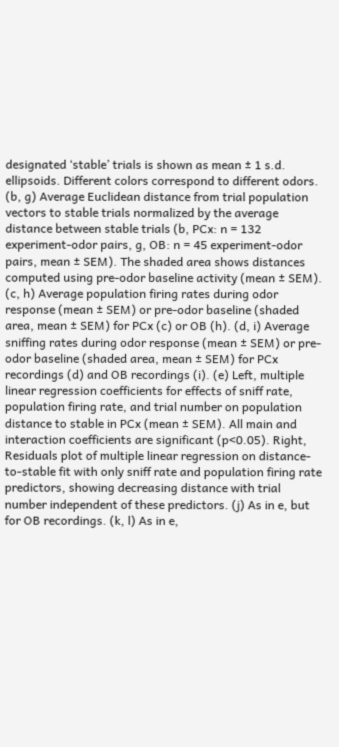designated ‘stable’ trials is shown as mean ± 1 s.d. ellipsoids. Different colors correspond to different odors. (b, g) Average Euclidean distance from trial population vectors to stable trials normalized by the average distance between stable trials (b, PCx: n = 132 experiment-odor pairs, g, OB: n = 45 experiment-odor pairs, mean ± SEM). The shaded area shows distances computed using pre-odor baseline activity (mean ± SEM). (c, h) Average population firing rates during odor response (mean ± SEM) or pre-odor baseline (shaded area, mean ± SEM) for PCx (c) or OB (h). (d, i) Average sniffing rates during odor response (mean ± SEM) or pre-odor baseline (shaded area, mean ± SEM) for PCx recordings (d) and OB recordings (i). (e) Left, multiple linear regression coefficients for effects of sniff rate, population firing rate, and trial number on population distance to stable in PCx (mean ± SEM). All main and interaction coefficients are significant (p<0.05). Right, Residuals plot of multiple linear regression on distance-to-stable fit with only sniff rate and population firing rate predictors, showing decreasing distance with trial number independent of these predictors. (j) As in e, but for OB recordings. (k, l) As in e,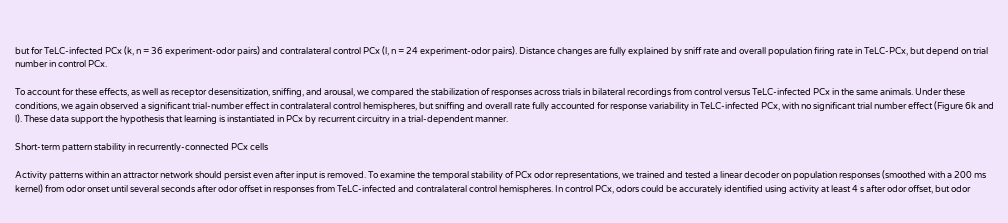but for TeLC-infected PCx (k, n = 36 experiment-odor pairs) and contralateral control PCx (l, n = 24 experiment-odor pairs). Distance changes are fully explained by sniff rate and overall population firing rate in TeLC-PCx, but depend on trial number in control PCx.

To account for these effects, as well as receptor desensitization, sniffing, and arousal, we compared the stabilization of responses across trials in bilateral recordings from control versus TeLC-infected PCx in the same animals. Under these conditions, we again observed a significant trial-number effect in contralateral control hemispheres, but sniffing and overall rate fully accounted for response variability in TeLC-infected PCx, with no significant trial number effect (Figure 6k and l). These data support the hypothesis that learning is instantiated in PCx by recurrent circuitry in a trial-dependent manner.

Short-term pattern stability in recurrently-connected PCx cells

Activity patterns within an attractor network should persist even after input is removed. To examine the temporal stability of PCx odor representations, we trained and tested a linear decoder on population responses (smoothed with a 200 ms kernel) from odor onset until several seconds after odor offset in responses from TeLC-infected and contralateral control hemispheres. In control PCx, odors could be accurately identified using activity at least 4 s after odor offset, but odor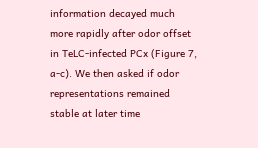information decayed much more rapidly after odor offset in TeLC-infected PCx (Figure 7, a-c). We then asked if odor representations remained stable at later time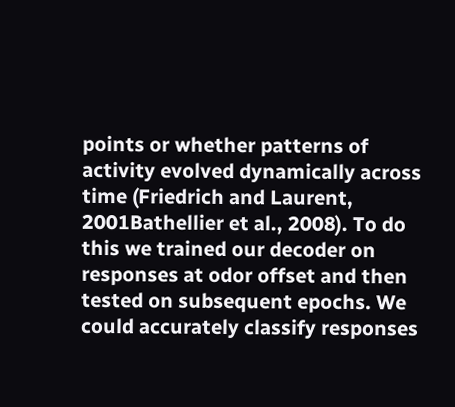points or whether patterns of activity evolved dynamically across time (Friedrich and Laurent, 2001Bathellier et al., 2008). To do this we trained our decoder on responses at odor offset and then tested on subsequent epochs. We could accurately classify responses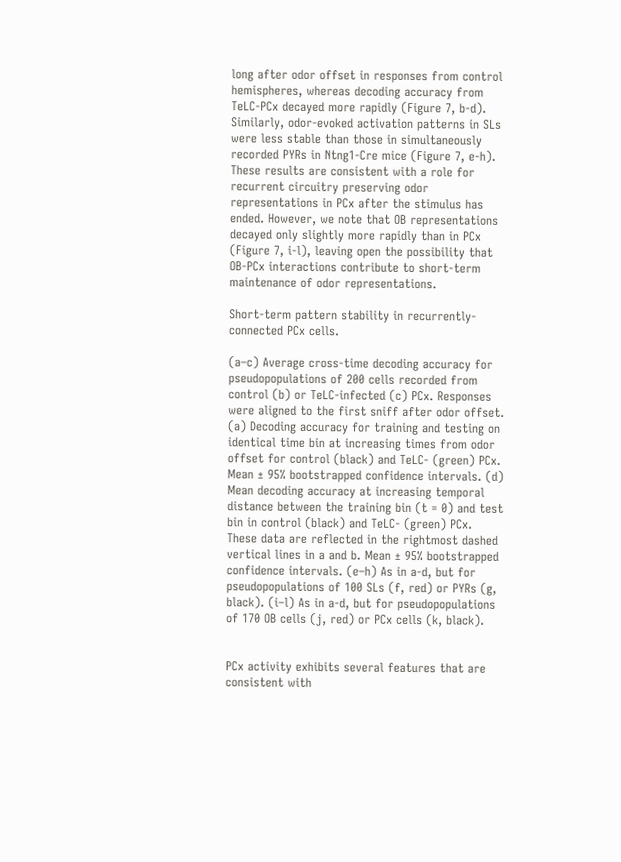long after odor offset in responses from control hemispheres, whereas decoding accuracy from TeLC-PCx decayed more rapidly (Figure 7, b-d). Similarly, odor-evoked activation patterns in SLs were less stable than those in simultaneously recorded PYRs in Ntng1-Cre mice (Figure 7, e-h). These results are consistent with a role for recurrent circuitry preserving odor representations in PCx after the stimulus has ended. However, we note that OB representations decayed only slightly more rapidly than in PCx (Figure 7, i-l), leaving open the possibility that OB-PCx interactions contribute to short-term maintenance of odor representations.

Short-term pattern stability in recurrently-connected PCx cells.

(a–c) Average cross-time decoding accuracy for pseudopopulations of 200 cells recorded from control (b) or TeLC-infected (c) PCx. Responses were aligned to the first sniff after odor offset. (a) Decoding accuracy for training and testing on identical time bin at increasing times from odor offset for control (black) and TeLC- (green) PCx. Mean ± 95% bootstrapped confidence intervals. (d) Mean decoding accuracy at increasing temporal distance between the training bin (t = 0) and test bin in control (black) and TeLC- (green) PCx. These data are reflected in the rightmost dashed vertical lines in a and b. Mean ± 95% bootstrapped confidence intervals. (e–h) As in a-d, but for pseudopopulations of 100 SLs (f, red) or PYRs (g, black). (i–l) As in a-d, but for pseudopopulations of 170 OB cells (j, red) or PCx cells (k, black).


PCx activity exhibits several features that are consistent with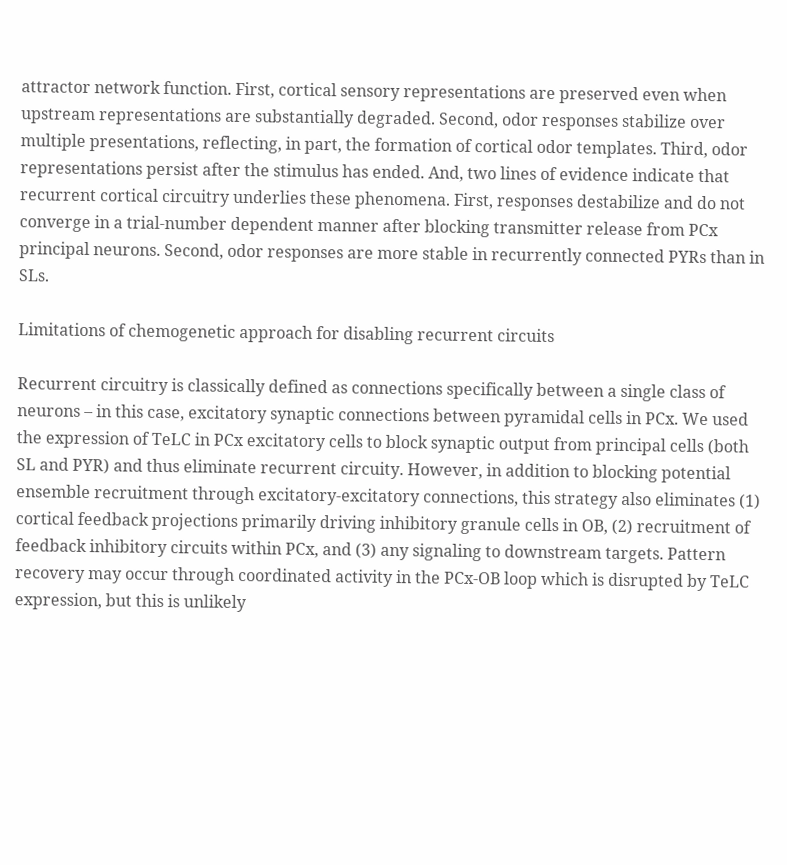attractor network function. First, cortical sensory representations are preserved even when upstream representations are substantially degraded. Second, odor responses stabilize over multiple presentations, reflecting, in part, the formation of cortical odor templates. Third, odor representations persist after the stimulus has ended. And, two lines of evidence indicate that recurrent cortical circuitry underlies these phenomena. First, responses destabilize and do not converge in a trial-number dependent manner after blocking transmitter release from PCx principal neurons. Second, odor responses are more stable in recurrently connected PYRs than in SLs.

Limitations of chemogenetic approach for disabling recurrent circuits

Recurrent circuitry is classically defined as connections specifically between a single class of neurons – in this case, excitatory synaptic connections between pyramidal cells in PCx. We used the expression of TeLC in PCx excitatory cells to block synaptic output from principal cells (both SL and PYR) and thus eliminate recurrent circuity. However, in addition to blocking potential ensemble recruitment through excitatory-excitatory connections, this strategy also eliminates (1) cortical feedback projections primarily driving inhibitory granule cells in OB, (2) recruitment of feedback inhibitory circuits within PCx, and (3) any signaling to downstream targets. Pattern recovery may occur through coordinated activity in the PCx-OB loop which is disrupted by TeLC expression, but this is unlikely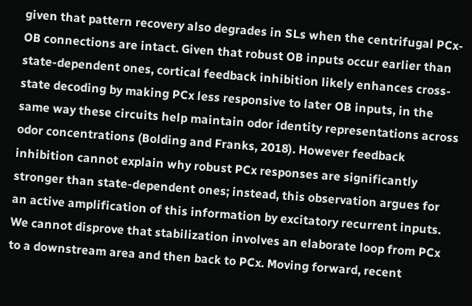given that pattern recovery also degrades in SLs when the centrifugal PCx-OB connections are intact. Given that robust OB inputs occur earlier than state-dependent ones, cortical feedback inhibition likely enhances cross-state decoding by making PCx less responsive to later OB inputs, in the same way these circuits help maintain odor identity representations across odor concentrations (Bolding and Franks, 2018). However feedback inhibition cannot explain why robust PCx responses are significantly stronger than state-dependent ones; instead, this observation argues for an active amplification of this information by excitatory recurrent inputs. We cannot disprove that stabilization involves an elaborate loop from PCx to a downstream area and then back to PCx. Moving forward, recent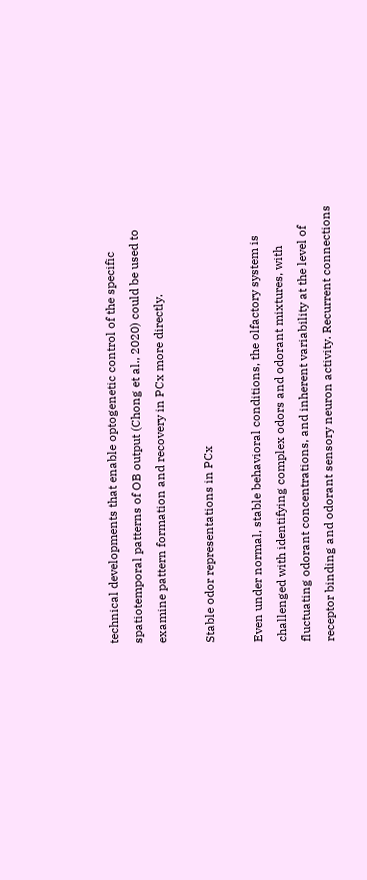technical developments that enable optogenetic control of the specific spatiotemporal patterns of OB output (Chong et al., 2020) could be used to examine pattern formation and recovery in PCx more directly.

Stable odor representations in PCx

Even under normal, stable behavioral conditions, the olfactory system is challenged with identifying complex odors and odorant mixtures, with fluctuating odorant concentrations, and inherent variability at the level of receptor binding and odorant sensory neuron activity. Recurrent connections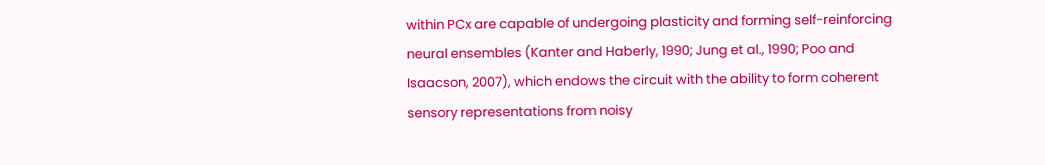within PCx are capable of undergoing plasticity and forming self-reinforcing neural ensembles (Kanter and Haberly, 1990; Jung et al., 1990; Poo and Isaacson, 2007), which endows the circuit with the ability to form coherent sensory representations from noisy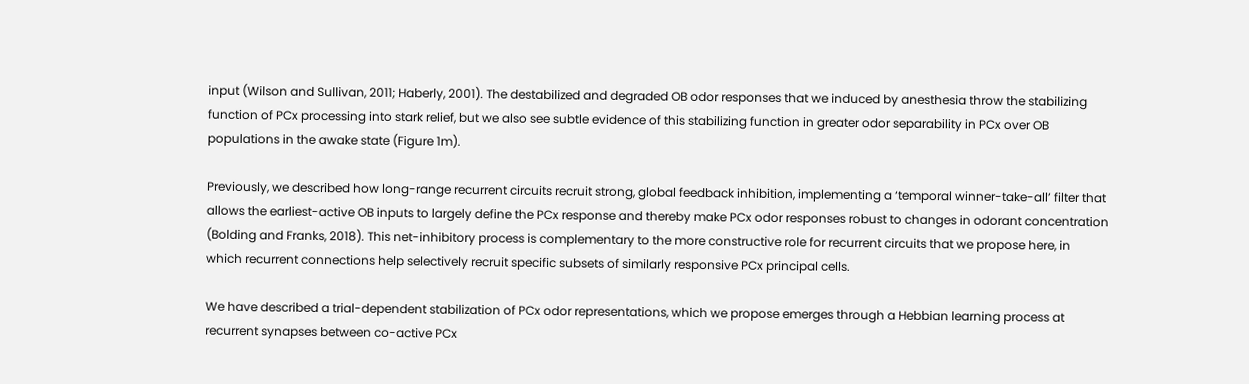input (Wilson and Sullivan, 2011; Haberly, 2001). The destabilized and degraded OB odor responses that we induced by anesthesia throw the stabilizing function of PCx processing into stark relief, but we also see subtle evidence of this stabilizing function in greater odor separability in PCx over OB populations in the awake state (Figure 1m).

Previously, we described how long-range recurrent circuits recruit strong, global feedback inhibition, implementing a ‘temporal winner-take-all’ filter that allows the earliest-active OB inputs to largely define the PCx response and thereby make PCx odor responses robust to changes in odorant concentration (Bolding and Franks, 2018). This net-inhibitory process is complementary to the more constructive role for recurrent circuits that we propose here, in which recurrent connections help selectively recruit specific subsets of similarly responsive PCx principal cells.

We have described a trial-dependent stabilization of PCx odor representations, which we propose emerges through a Hebbian learning process at recurrent synapses between co-active PCx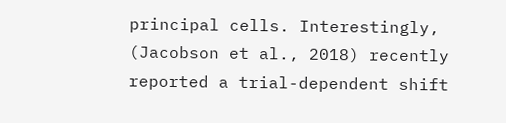principal cells. Interestingly, (Jacobson et al., 2018) recently reported a trial-dependent shift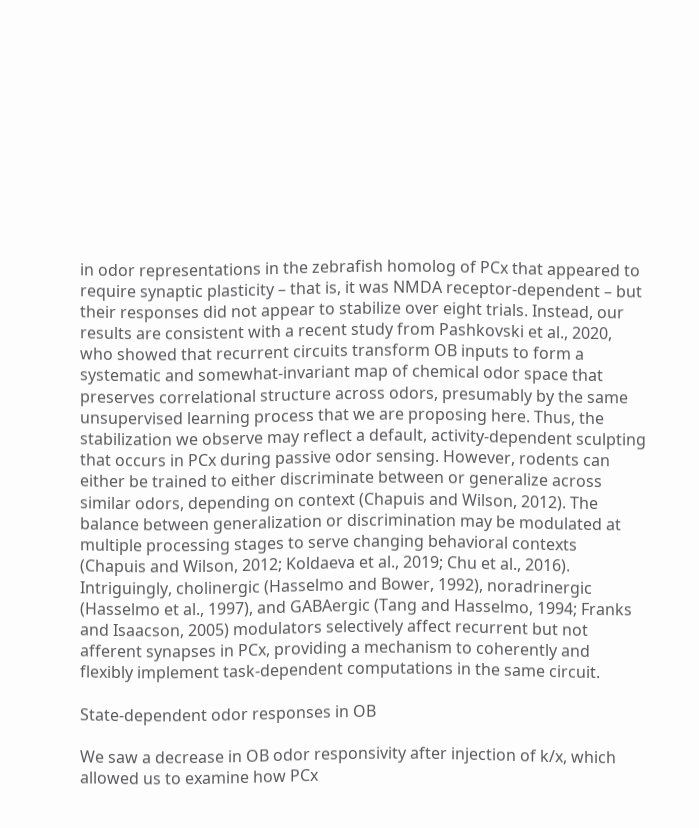in odor representations in the zebrafish homolog of PCx that appeared to require synaptic plasticity – that is, it was NMDA receptor-dependent – but their responses did not appear to stabilize over eight trials. Instead, our results are consistent with a recent study from Pashkovski et al., 2020, who showed that recurrent circuits transform OB inputs to form a systematic and somewhat-invariant map of chemical odor space that preserves correlational structure across odors, presumably by the same unsupervised learning process that we are proposing here. Thus, the stabilization we observe may reflect a default, activity-dependent sculpting that occurs in PCx during passive odor sensing. However, rodents can either be trained to either discriminate between or generalize across similar odors, depending on context (Chapuis and Wilson, 2012). The balance between generalization or discrimination may be modulated at multiple processing stages to serve changing behavioral contexts (Chapuis and Wilson, 2012; Koldaeva et al., 2019; Chu et al., 2016). Intriguingly, cholinergic (Hasselmo and Bower, 1992), noradrinergic (Hasselmo et al., 1997), and GABAergic (Tang and Hasselmo, 1994; Franks and Isaacson, 2005) modulators selectively affect recurrent but not afferent synapses in PCx, providing a mechanism to coherently and flexibly implement task-dependent computations in the same circuit.

State-dependent odor responses in OB

We saw a decrease in OB odor responsivity after injection of k/x, which allowed us to examine how PCx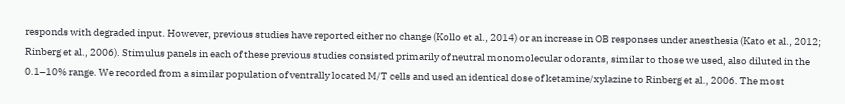responds with degraded input. However, previous studies have reported either no change (Kollo et al., 2014) or an increase in OB responses under anesthesia (Kato et al., 2012; Rinberg et al., 2006). Stimulus panels in each of these previous studies consisted primarily of neutral monomolecular odorants, similar to those we used, also diluted in the 0.1–10% range. We recorded from a similar population of ventrally located M/T cells and used an identical dose of ketamine/xylazine to Rinberg et al., 2006. The most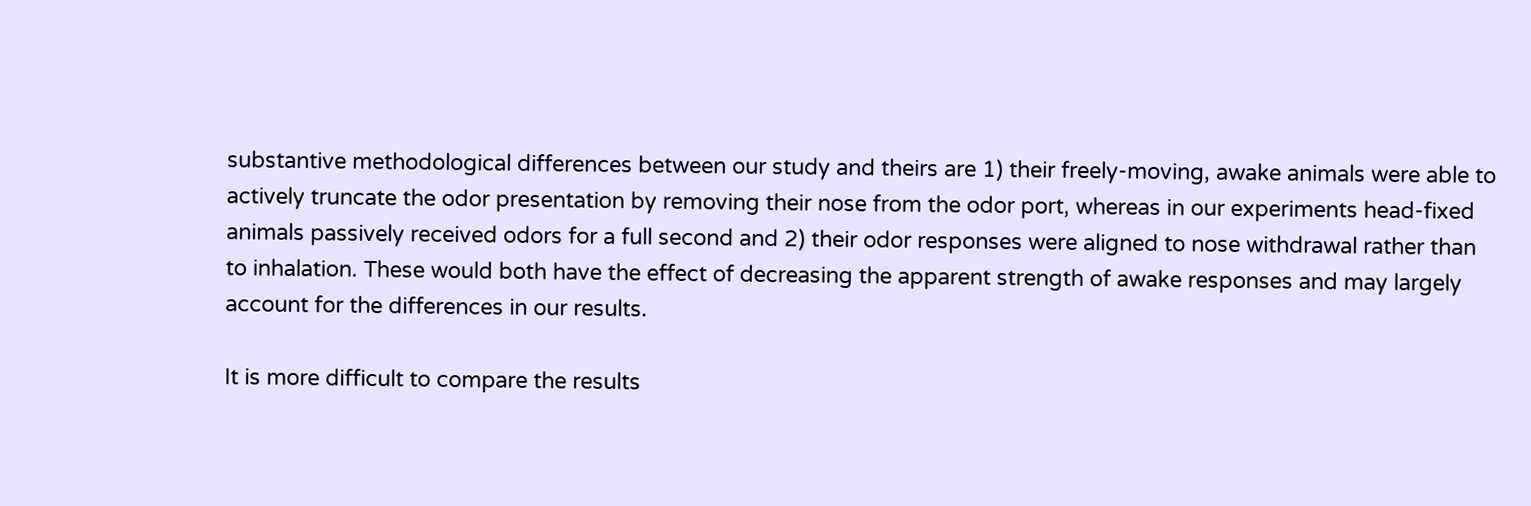substantive methodological differences between our study and theirs are 1) their freely-moving, awake animals were able to actively truncate the odor presentation by removing their nose from the odor port, whereas in our experiments head-fixed animals passively received odors for a full second and 2) their odor responses were aligned to nose withdrawal rather than to inhalation. These would both have the effect of decreasing the apparent strength of awake responses and may largely account for the differences in our results.

It is more difficult to compare the results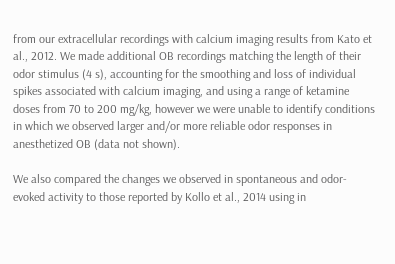from our extracellular recordings with calcium imaging results from Kato et al., 2012. We made additional OB recordings matching the length of their odor stimulus (4 s), accounting for the smoothing and loss of individual spikes associated with calcium imaging, and using a range of ketamine doses from 70 to 200 mg/kg, however we were unable to identify conditions in which we observed larger and/or more reliable odor responses in anesthetized OB (data not shown).

We also compared the changes we observed in spontaneous and odor-evoked activity to those reported by Kollo et al., 2014 using in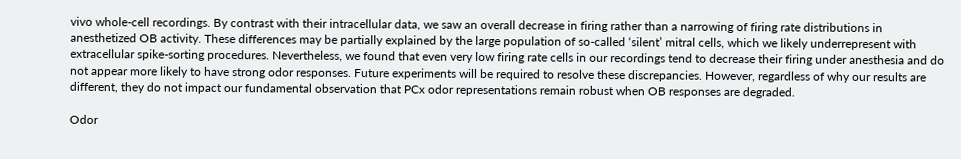vivo whole-cell recordings. By contrast with their intracellular data, we saw an overall decrease in firing rather than a narrowing of firing rate distributions in anesthetized OB activity. These differences may be partially explained by the large population of so-called ‘silent’ mitral cells, which we likely underrepresent with extracellular spike-sorting procedures. Nevertheless, we found that even very low firing rate cells in our recordings tend to decrease their firing under anesthesia and do not appear more likely to have strong odor responses. Future experiments will be required to resolve these discrepancies. However, regardless of why our results are different, they do not impact our fundamental observation that PCx odor representations remain robust when OB responses are degraded.

Odor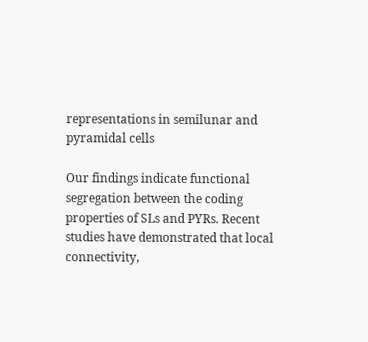representations in semilunar and pyramidal cells

Our findings indicate functional segregation between the coding properties of SLs and PYRs. Recent studies have demonstrated that local connectivity,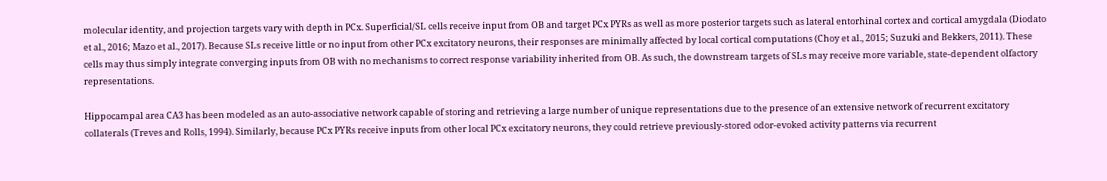molecular identity, and projection targets vary with depth in PCx. Superficial/SL cells receive input from OB and target PCx PYRs as well as more posterior targets such as lateral entorhinal cortex and cortical amygdala (Diodato et al., 2016; Mazo et al., 2017). Because SLs receive little or no input from other PCx excitatory neurons, their responses are minimally affected by local cortical computations (Choy et al., 2015; Suzuki and Bekkers, 2011). These cells may thus simply integrate converging inputs from OB with no mechanisms to correct response variability inherited from OB. As such, the downstream targets of SLs may receive more variable, state-dependent olfactory representations.

Hippocampal area CA3 has been modeled as an auto-associative network capable of storing and retrieving a large number of unique representations due to the presence of an extensive network of recurrent excitatory collaterals (Treves and Rolls, 1994). Similarly, because PCx PYRs receive inputs from other local PCx excitatory neurons, they could retrieve previously-stored odor-evoked activity patterns via recurrent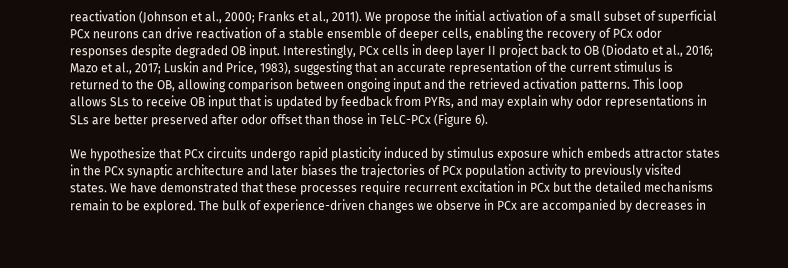reactivation (Johnson et al., 2000; Franks et al., 2011). We propose the initial activation of a small subset of superficial PCx neurons can drive reactivation of a stable ensemble of deeper cells, enabling the recovery of PCx odor responses despite degraded OB input. Interestingly, PCx cells in deep layer II project back to OB (Diodato et al., 2016; Mazo et al., 2017; Luskin and Price, 1983), suggesting that an accurate representation of the current stimulus is returned to the OB, allowing comparison between ongoing input and the retrieved activation patterns. This loop allows SLs to receive OB input that is updated by feedback from PYRs, and may explain why odor representations in SLs are better preserved after odor offset than those in TeLC-PCx (Figure 6).

We hypothesize that PCx circuits undergo rapid plasticity induced by stimulus exposure which embeds attractor states in the PCx synaptic architecture and later biases the trajectories of PCx population activity to previously visited states. We have demonstrated that these processes require recurrent excitation in PCx but the detailed mechanisms remain to be explored. The bulk of experience-driven changes we observe in PCx are accompanied by decreases in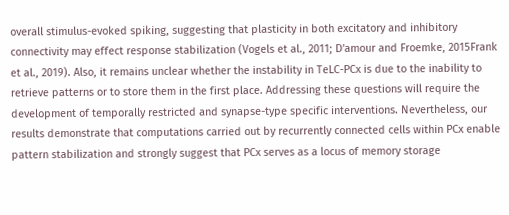overall stimulus-evoked spiking, suggesting that plasticity in both excitatory and inhibitory connectivity may effect response stabilization (Vogels et al., 2011; D'amour and Froemke, 2015Frank et al., 2019). Also, it remains unclear whether the instability in TeLC-PCx is due to the inability to retrieve patterns or to store them in the first place. Addressing these questions will require the development of temporally restricted and synapse-type specific interventions. Nevertheless, our results demonstrate that computations carried out by recurrently connected cells within PCx enable pattern stabilization and strongly suggest that PCx serves as a locus of memory storage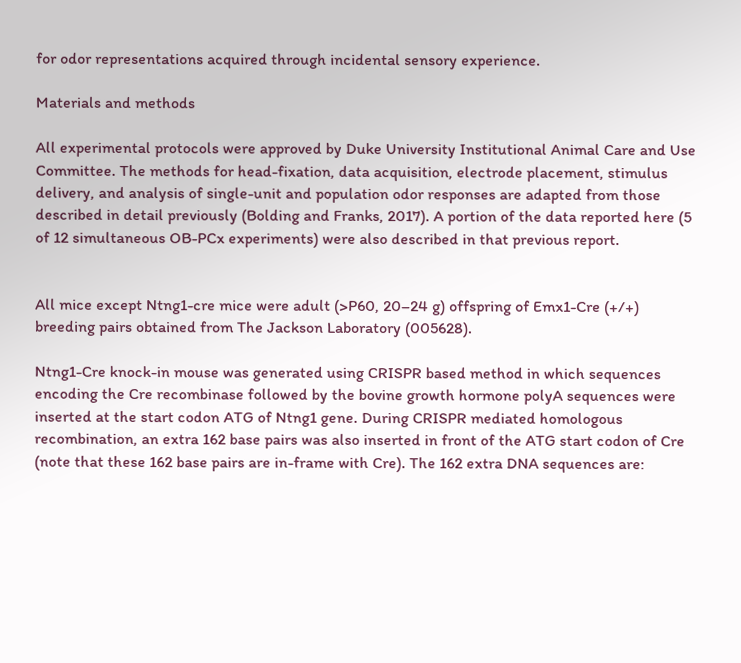for odor representations acquired through incidental sensory experience.

Materials and methods

All experimental protocols were approved by Duke University Institutional Animal Care and Use Committee. The methods for head-fixation, data acquisition, electrode placement, stimulus delivery, and analysis of single-unit and population odor responses are adapted from those described in detail previously (Bolding and Franks, 2017). A portion of the data reported here (5 of 12 simultaneous OB-PCx experiments) were also described in that previous report.


All mice except Ntng1-cre mice were adult (>P60, 20–24 g) offspring of Emx1-Cre (+/+) breeding pairs obtained from The Jackson Laboratory (005628).

Ntng1-Cre knock-in mouse was generated using CRISPR based method in which sequences encoding the Cre recombinase followed by the bovine growth hormone polyA sequences were inserted at the start codon ATG of Ntng1 gene. During CRISPR mediated homologous recombination, an extra 162 base pairs was also inserted in front of the ATG start codon of Cre (note that these 162 base pairs are in-frame with Cre). The 162 extra DNA sequences are: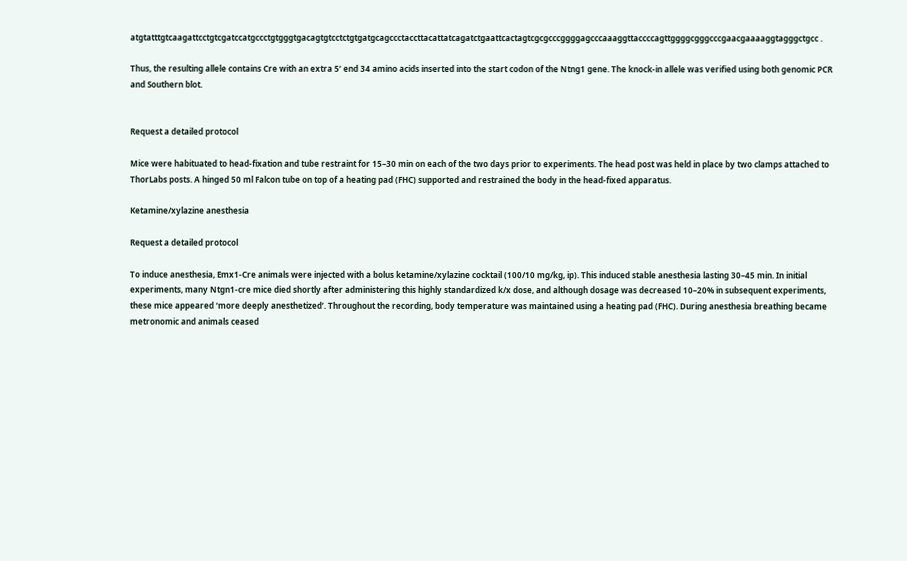atgtatttgtcaagattcctgtcgatccatgccctgtgggtgacagtgtcctctgtgatgcagccctaccttacattatcagatctgaattcactagtcgcgcccggggagcccaaaggttaccccagttggggcgggcccgaacgaaaaggtagggctgcc .

Thus, the resulting allele contains Cre with an extra 5’ end 34 amino acids inserted into the start codon of the Ntng1 gene. The knock-in allele was verified using both genomic PCR and Southern blot.


Request a detailed protocol

Mice were habituated to head-fixation and tube restraint for 15–30 min on each of the two days prior to experiments. The head post was held in place by two clamps attached to ThorLabs posts. A hinged 50 ml Falcon tube on top of a heating pad (FHC) supported and restrained the body in the head-fixed apparatus.

Ketamine/xylazine anesthesia

Request a detailed protocol

To induce anesthesia, Emx1-Cre animals were injected with a bolus ketamine/xylazine cocktail (100/10 mg/kg, ip). This induced stable anesthesia lasting 30–45 min. In initial experiments, many Ntgn1-cre mice died shortly after administering this highly standardized k/x dose, and although dosage was decreased 10–20% in subsequent experiments, these mice appeared ‘more deeply anesthetized’. Throughout the recording, body temperature was maintained using a heating pad (FHC). During anesthesia breathing became metronomic and animals ceased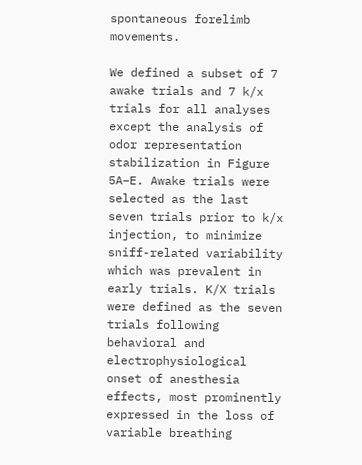spontaneous forelimb movements.

We defined a subset of 7 awake trials and 7 k/x trials for all analyses except the analysis of odor representation stabilization in Figure 5A–E. Awake trials were selected as the last seven trials prior to k/x injection, to minimize sniff-related variability which was prevalent in early trials. K/X trials were defined as the seven trials following behavioral and electrophysiological onset of anesthesia effects, most prominently expressed in the loss of variable breathing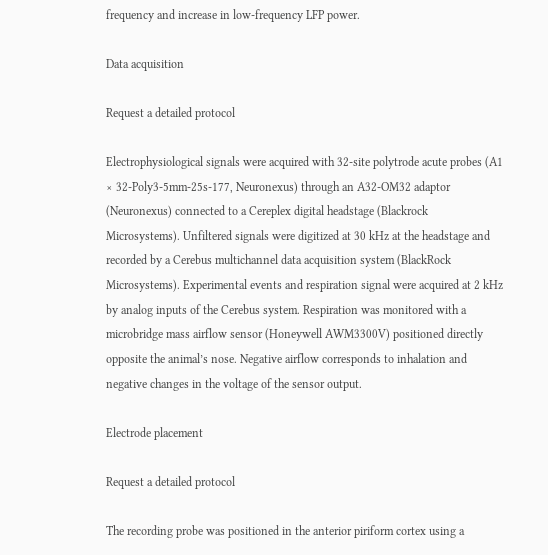frequency and increase in low-frequency LFP power.

Data acquisition

Request a detailed protocol

Electrophysiological signals were acquired with 32-site polytrode acute probes (A1 × 32-Poly3-5mm-25s-177, Neuronexus) through an A32-OM32 adaptor (Neuronexus) connected to a Cereplex digital headstage (Blackrock Microsystems). Unfiltered signals were digitized at 30 kHz at the headstage and recorded by a Cerebus multichannel data acquisition system (BlackRock Microsystems). Experimental events and respiration signal were acquired at 2 kHz by analog inputs of the Cerebus system. Respiration was monitored with a microbridge mass airflow sensor (Honeywell AWM3300V) positioned directly opposite the animal’s nose. Negative airflow corresponds to inhalation and negative changes in the voltage of the sensor output.

Electrode placement

Request a detailed protocol

The recording probe was positioned in the anterior piriform cortex using a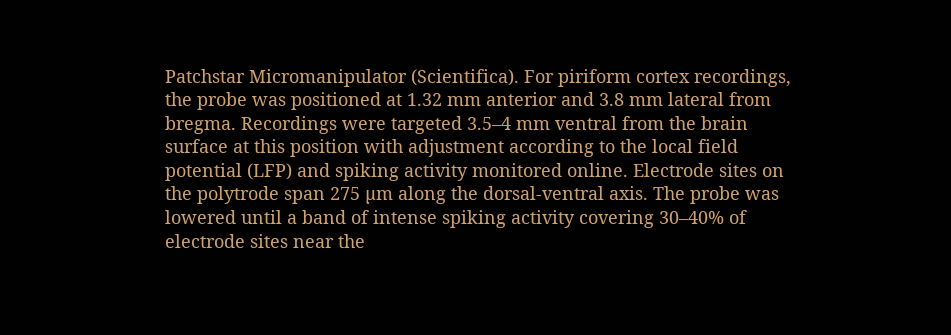Patchstar Micromanipulator (Scientifica). For piriform cortex recordings, the probe was positioned at 1.32 mm anterior and 3.8 mm lateral from bregma. Recordings were targeted 3.5–4 mm ventral from the brain surface at this position with adjustment according to the local field potential (LFP) and spiking activity monitored online. Electrode sites on the polytrode span 275 µm along the dorsal-ventral axis. The probe was lowered until a band of intense spiking activity covering 30–40% of electrode sites near the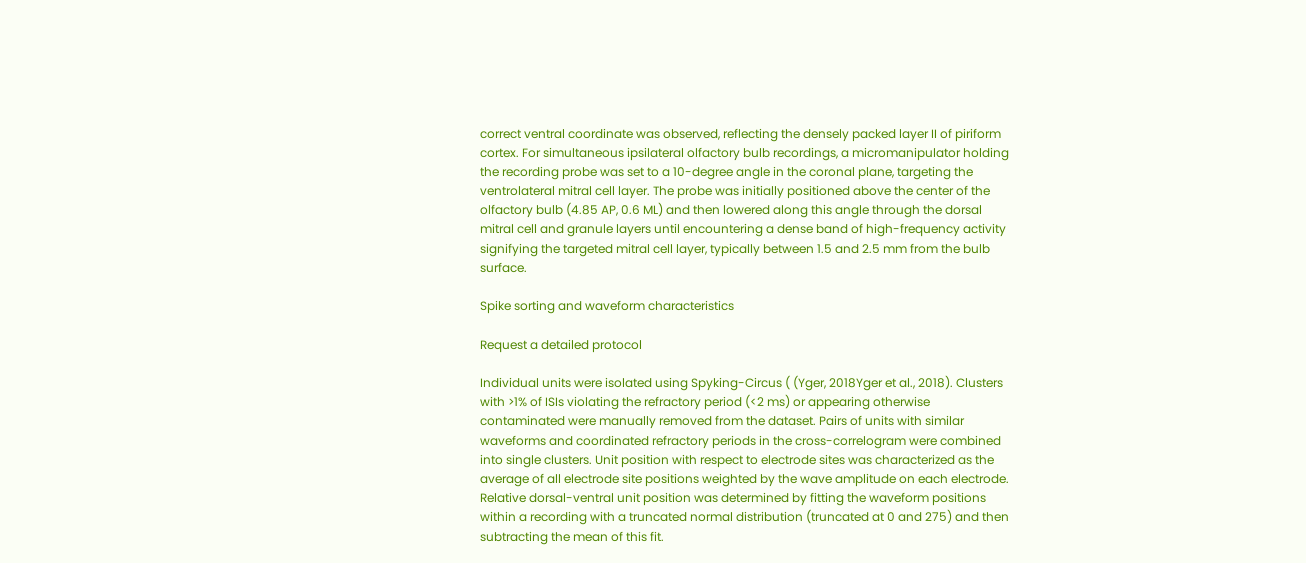correct ventral coordinate was observed, reflecting the densely packed layer II of piriform cortex. For simultaneous ipsilateral olfactory bulb recordings, a micromanipulator holding the recording probe was set to a 10-degree angle in the coronal plane, targeting the ventrolateral mitral cell layer. The probe was initially positioned above the center of the olfactory bulb (4.85 AP, 0.6 ML) and then lowered along this angle through the dorsal mitral cell and granule layers until encountering a dense band of high-frequency activity signifying the targeted mitral cell layer, typically between 1.5 and 2.5 mm from the bulb surface.

Spike sorting and waveform characteristics

Request a detailed protocol

Individual units were isolated using Spyking-Circus ( (Yger, 2018Yger et al., 2018). Clusters with >1% of ISIs violating the refractory period (<2 ms) or appearing otherwise contaminated were manually removed from the dataset. Pairs of units with similar waveforms and coordinated refractory periods in the cross-correlogram were combined into single clusters. Unit position with respect to electrode sites was characterized as the average of all electrode site positions weighted by the wave amplitude on each electrode. Relative dorsal-ventral unit position was determined by fitting the waveform positions within a recording with a truncated normal distribution (truncated at 0 and 275) and then subtracting the mean of this fit.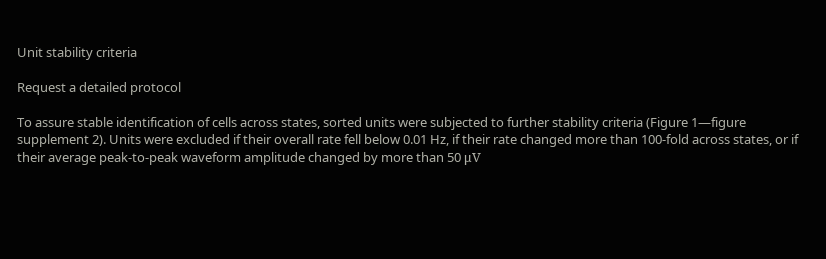Unit stability criteria

Request a detailed protocol

To assure stable identification of cells across states, sorted units were subjected to further stability criteria (Figure 1—figure supplement 2). Units were excluded if their overall rate fell below 0.01 Hz, if their rate changed more than 100-fold across states, or if their average peak-to-peak waveform amplitude changed by more than 50 μV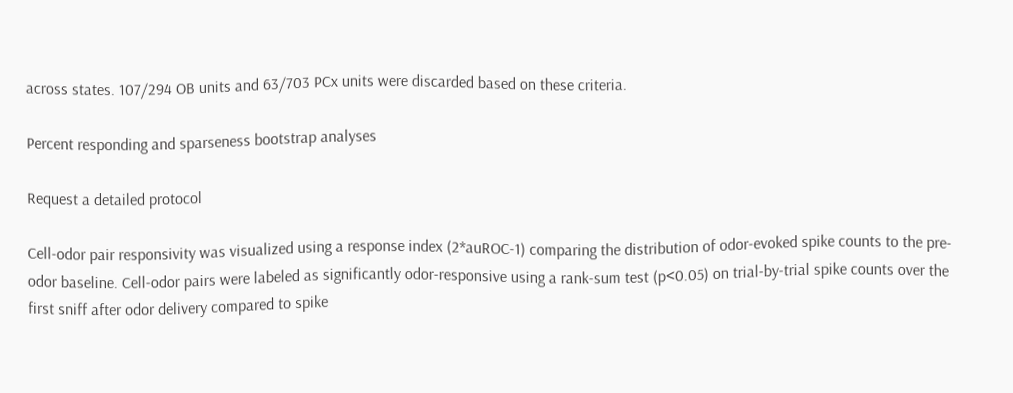across states. 107/294 OB units and 63/703 PCx units were discarded based on these criteria.

Percent responding and sparseness bootstrap analyses

Request a detailed protocol

Cell-odor pair responsivity was visualized using a response index (2*auROC-1) comparing the distribution of odor-evoked spike counts to the pre-odor baseline. Cell-odor pairs were labeled as significantly odor-responsive using a rank-sum test (p<0.05) on trial-by-trial spike counts over the first sniff after odor delivery compared to spike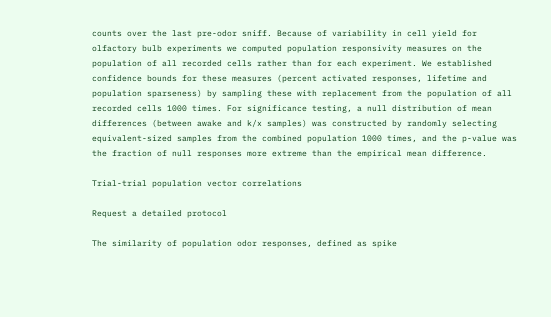counts over the last pre-odor sniff. Because of variability in cell yield for olfactory bulb experiments we computed population responsivity measures on the population of all recorded cells rather than for each experiment. We established confidence bounds for these measures (percent activated responses, lifetime and population sparseness) by sampling these with replacement from the population of all recorded cells 1000 times. For significance testing, a null distribution of mean differences (between awake and k/x samples) was constructed by randomly selecting equivalent-sized samples from the combined population 1000 times, and the p-value was the fraction of null responses more extreme than the empirical mean difference.

Trial-trial population vector correlations

Request a detailed protocol

The similarity of population odor responses, defined as spike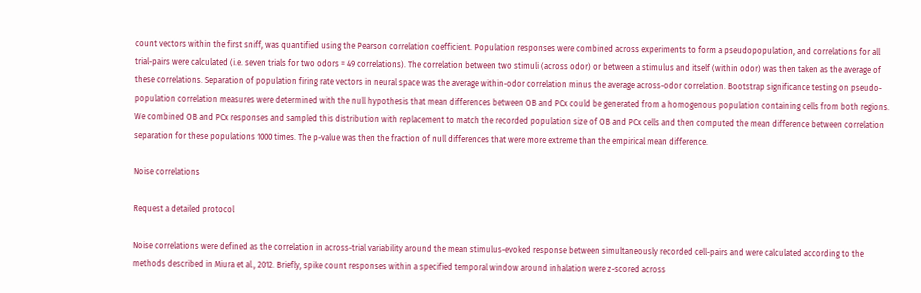count vectors within the first sniff, was quantified using the Pearson correlation coefficient. Population responses were combined across experiments to form a pseudopopulation, and correlations for all trial-pairs were calculated (i.e. seven trials for two odors = 49 correlations). The correlation between two stimuli (across odor) or between a stimulus and itself (within odor) was then taken as the average of these correlations. Separation of population firing rate vectors in neural space was the average within-odor correlation minus the average across-odor correlation. Bootstrap significance testing on pseudo-population correlation measures were determined with the null hypothesis that mean differences between OB and PCx could be generated from a homogenous population containing cells from both regions. We combined OB and PCx responses and sampled this distribution with replacement to match the recorded population size of OB and PCx cells and then computed the mean difference between correlation separation for these populations 1000 times. The p-value was then the fraction of null differences that were more extreme than the empirical mean difference.

Noise correlations

Request a detailed protocol

Noise correlations were defined as the correlation in across-trial variability around the mean stimulus-evoked response between simultaneously recorded cell-pairs and were calculated according to the methods described in Miura et al., 2012. Briefly, spike count responses within a specified temporal window around inhalation were z-scored across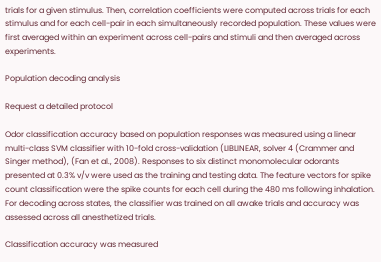trials for a given stimulus. Then, correlation coefficients were computed across trials for each stimulus and for each cell-pair in each simultaneously recorded population. These values were first averaged within an experiment across cell-pairs and stimuli and then averaged across experiments.

Population decoding analysis

Request a detailed protocol

Odor classification accuracy based on population responses was measured using a linear multi-class SVM classifier with 10-fold cross-validation (LIBLINEAR, solver 4 (Crammer and Singer method), (Fan et al., 2008). Responses to six distinct monomolecular odorants presented at 0.3% v/v were used as the training and testing data. The feature vectors for spike count classification were the spike counts for each cell during the 480 ms following inhalation. For decoding across states, the classifier was trained on all awake trials and accuracy was assessed across all anesthetized trials.

Classification accuracy was measured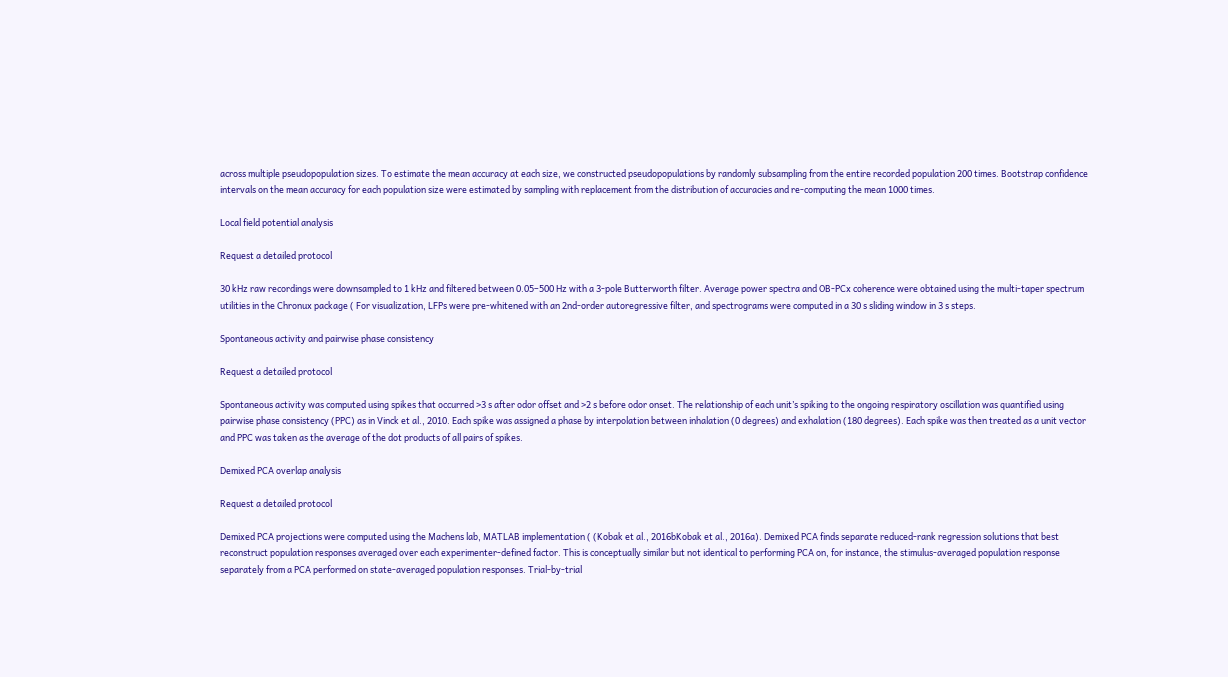across multiple pseudopopulation sizes. To estimate the mean accuracy at each size, we constructed pseudopopulations by randomly subsampling from the entire recorded population 200 times. Bootstrap confidence intervals on the mean accuracy for each population size were estimated by sampling with replacement from the distribution of accuracies and re-computing the mean 1000 times.

Local field potential analysis

Request a detailed protocol

30 kHz raw recordings were downsampled to 1 kHz and filtered between 0.05–500 Hz with a 3-pole Butterworth filter. Average power spectra and OB-PCx coherence were obtained using the multi-taper spectrum utilities in the Chronux package ( For visualization, LFPs were pre-whitened with an 2nd-order autoregressive filter, and spectrograms were computed in a 30 s sliding window in 3 s steps.

Spontaneous activity and pairwise phase consistency

Request a detailed protocol

Spontaneous activity was computed using spikes that occurred >3 s after odor offset and >2 s before odor onset. The relationship of each unit’s spiking to the ongoing respiratory oscillation was quantified using pairwise phase consistency (PPC) as in Vinck et al., 2010. Each spike was assigned a phase by interpolation between inhalation (0 degrees) and exhalation (180 degrees). Each spike was then treated as a unit vector and PPC was taken as the average of the dot products of all pairs of spikes.

Demixed PCA overlap analysis

Request a detailed protocol

Demixed PCA projections were computed using the Machens lab, MATLAB implementation ( (Kobak et al., 2016bKobak et al., 2016a). Demixed PCA finds separate reduced-rank regression solutions that best reconstruct population responses averaged over each experimenter-defined factor. This is conceptually similar but not identical to performing PCA on, for instance, the stimulus-averaged population response separately from a PCA performed on state-averaged population responses. Trial-by-trial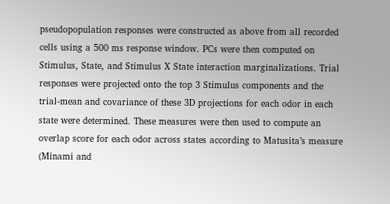pseudopopulation responses were constructed as above from all recorded cells using a 500 ms response window. PCs were then computed on Stimulus, State, and Stimulus X State interaction marginalizations. Trial responses were projected onto the top 3 Stimulus components and the trial-mean and covariance of these 3D projections for each odor in each state were determined. These measures were then used to compute an overlap score for each odor across states according to Matusita’s measure (Minami and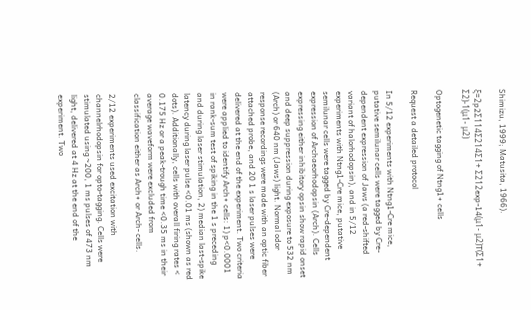Shimizu, 1999; Matusita, 1966).

ξ=2p2Σ114Σ214Σ1+ Σ212exp-14(μ1- μ2)T(Σ1+ Σ2)-1(μ1- μ2)

Optogenetic tagging of Ntng1+ cells

Request a detailed protocol

In 5/12 experiments with Ntng1-Cre mice, putative semilunar cells were tagged by Cre-dependent expression of Jaws (a red-shifted variant of halorhodopsin), and in 5/12 experiments with Ntng1-Cre mice, putative semilunar cells were tagged by Cre-dependent expression of Archaeorhodopsin (Arch). Cells expressing either inhibitory opsin show rapid onset and deep suppression during exposure to 532 nm (Arch) or 640 nm (Jaws) light. Normal odor response recordings were made with an optic fiber attached probe, and 20 1 s laser pulses were delivered at the end of the experiment. Two criteria were applied to identify Arch+ cells: 1) p<0.0001 in rank-sum test of spiking in the 1 s preceding and during laser stimulation, 2) median last-spike latency during laser pulse <0.01 ms (shown as red dots). Additionally, cells with overall firing rates < 0.175 Hz or a peak-trough time <0.35 ms in their average waveform were excluded from classification either as Arch+ or Arch- cells.

2/12 experiments used excitation with channelrhodopsin for opto-tagging. Cells were stimulated using ~200, 1 ms pulses of 473 nm light, delivered at 4 Hz at the end of the experiment. Two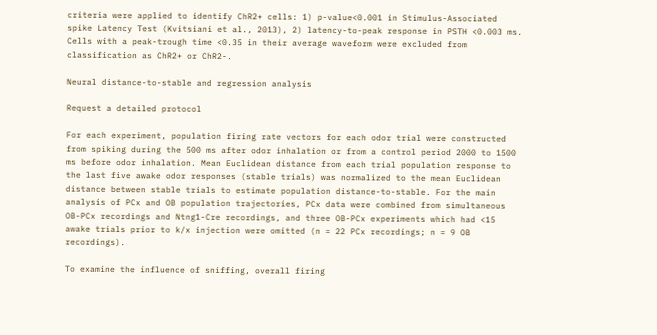criteria were applied to identify ChR2+ cells: 1) p-value<0.001 in Stimulus-Associated spike Latency Test (Kvitsiani et al., 2013), 2) latency-to-peak response in PSTH <0.003 ms. Cells with a peak-trough time <0.35 in their average waveform were excluded from classification as ChR2+ or ChR2-.

Neural distance-to-stable and regression analysis

Request a detailed protocol

For each experiment, population firing rate vectors for each odor trial were constructed from spiking during the 500 ms after odor inhalation or from a control period 2000 to 1500 ms before odor inhalation. Mean Euclidean distance from each trial population response to the last five awake odor responses (stable trials) was normalized to the mean Euclidean distance between stable trials to estimate population distance-to-stable. For the main analysis of PCx and OB population trajectories, PCx data were combined from simultaneous OB-PCx recordings and Ntng1-Cre recordings, and three OB-PCx experiments which had <15 awake trials prior to k/x injection were omitted (n = 22 PCx recordings; n = 9 OB recordings).

To examine the influence of sniffing, overall firing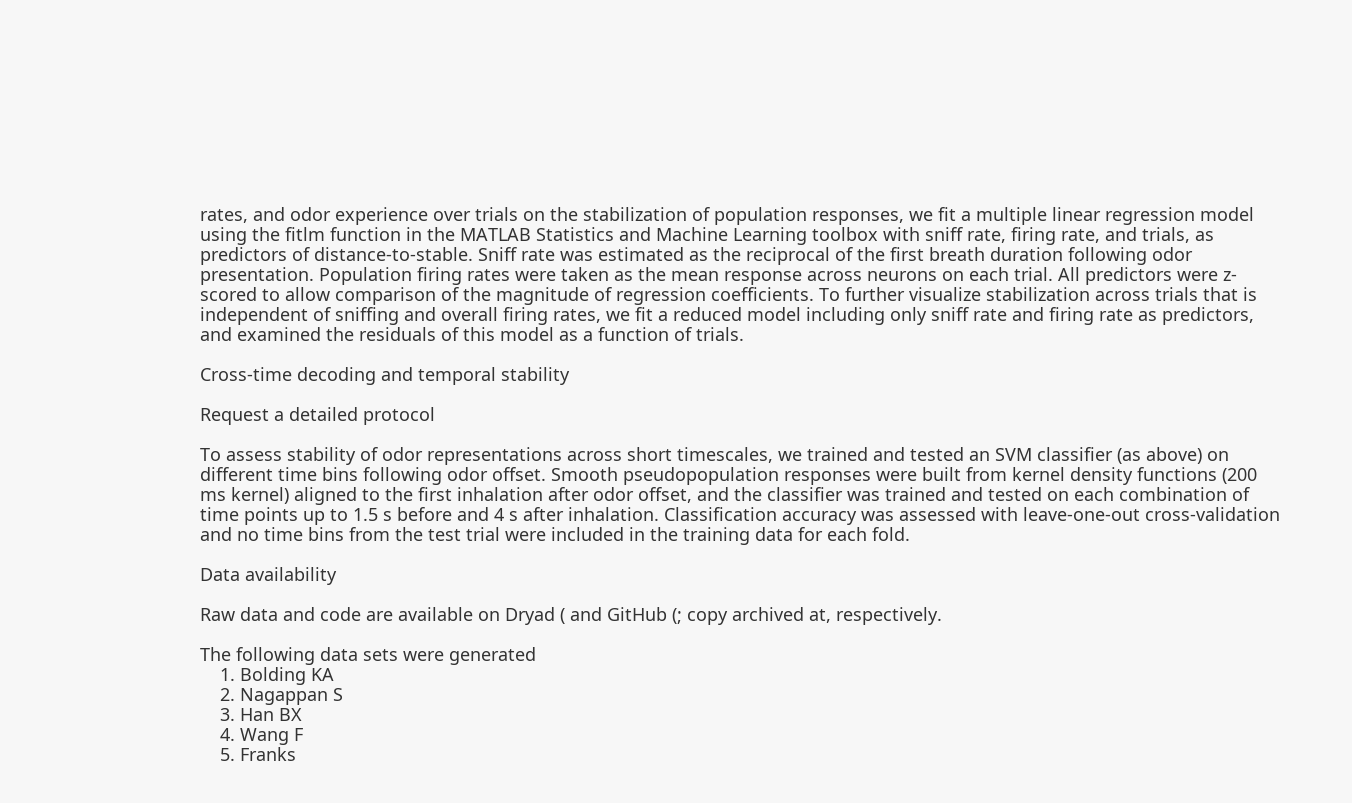rates, and odor experience over trials on the stabilization of population responses, we fit a multiple linear regression model using the fitlm function in the MATLAB Statistics and Machine Learning toolbox with sniff rate, firing rate, and trials, as predictors of distance-to-stable. Sniff rate was estimated as the reciprocal of the first breath duration following odor presentation. Population firing rates were taken as the mean response across neurons on each trial. All predictors were z-scored to allow comparison of the magnitude of regression coefficients. To further visualize stabilization across trials that is independent of sniffing and overall firing rates, we fit a reduced model including only sniff rate and firing rate as predictors, and examined the residuals of this model as a function of trials.

Cross-time decoding and temporal stability

Request a detailed protocol

To assess stability of odor representations across short timescales, we trained and tested an SVM classifier (as above) on different time bins following odor offset. Smooth pseudopopulation responses were built from kernel density functions (200 ms kernel) aligned to the first inhalation after odor offset, and the classifier was trained and tested on each combination of time points up to 1.5 s before and 4 s after inhalation. Classification accuracy was assessed with leave-one-out cross-validation and no time bins from the test trial were included in the training data for each fold.

Data availability

Raw data and code are available on Dryad ( and GitHub (; copy archived at, respectively.

The following data sets were generated
    1. Bolding KA
    2. Nagappan S
    3. Han BX
    4. Wang F
    5. Franks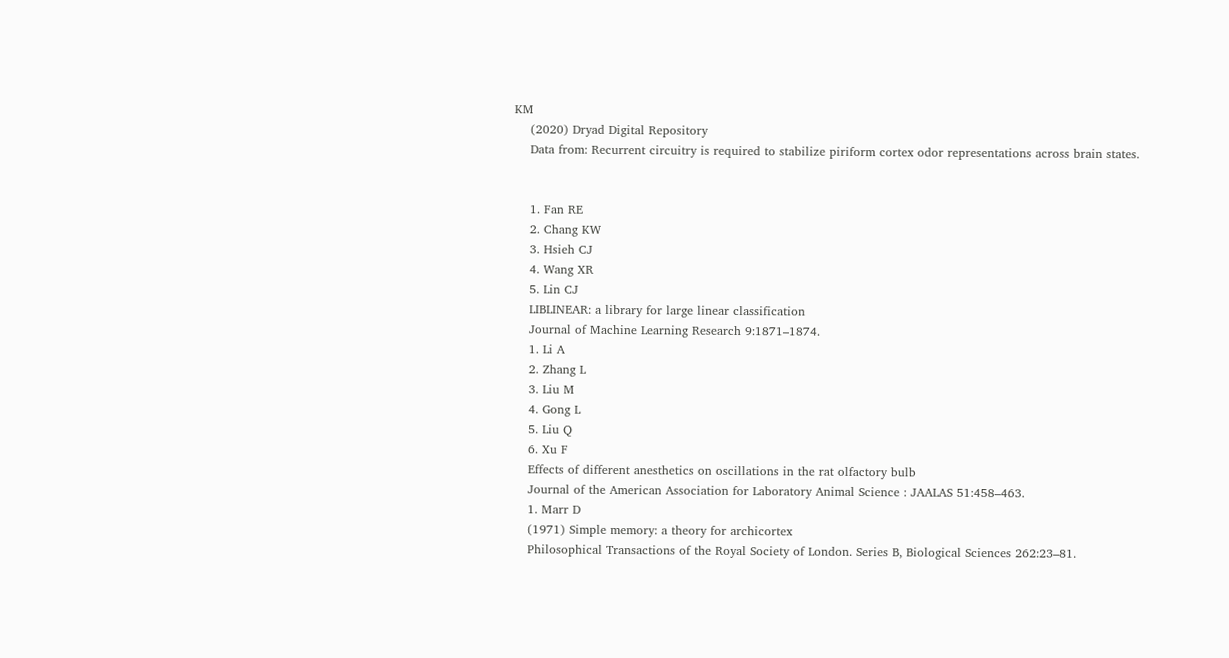KM
    (2020) Dryad Digital Repository
    Data from: Recurrent circuitry is required to stabilize piriform cortex odor representations across brain states.


    1. Fan RE
    2. Chang KW
    3. Hsieh CJ
    4. Wang XR
    5. Lin CJ
    LIBLINEAR: a library for large linear classification
    Journal of Machine Learning Research 9:1871–1874.
    1. Li A
    2. Zhang L
    3. Liu M
    4. Gong L
    5. Liu Q
    6. Xu F
    Effects of different anesthetics on oscillations in the rat olfactory bulb
    Journal of the American Association for Laboratory Animal Science : JAALAS 51:458–463.
    1. Marr D
    (1971) Simple memory: a theory for archicortex
    Philosophical Transactions of the Royal Society of London. Series B, Biological Sciences 262:23–81.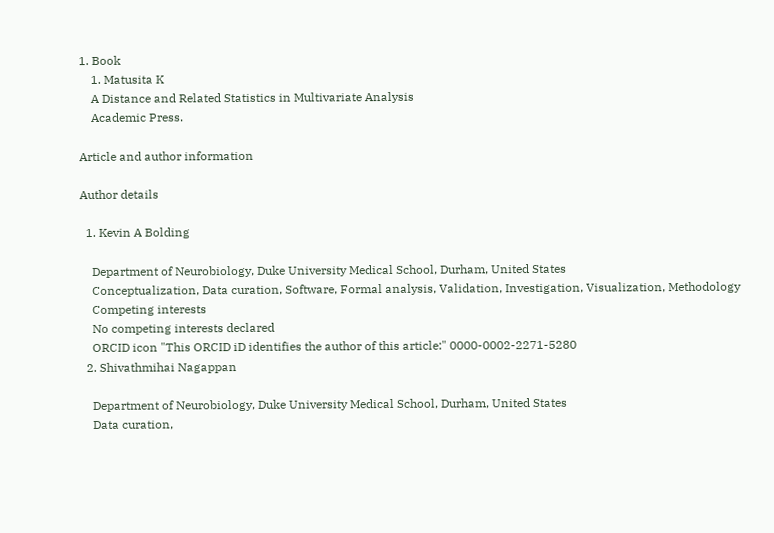1. Book
    1. Matusita K
    A Distance and Related Statistics in Multivariate Analysis
    Academic Press.

Article and author information

Author details

  1. Kevin A Bolding

    Department of Neurobiology, Duke University Medical School, Durham, United States
    Conceptualization, Data curation, Software, Formal analysis, Validation, Investigation, Visualization, Methodology
    Competing interests
    No competing interests declared
    ORCID icon "This ORCID iD identifies the author of this article:" 0000-0002-2271-5280
  2. Shivathmihai Nagappan

    Department of Neurobiology, Duke University Medical School, Durham, United States
    Data curation,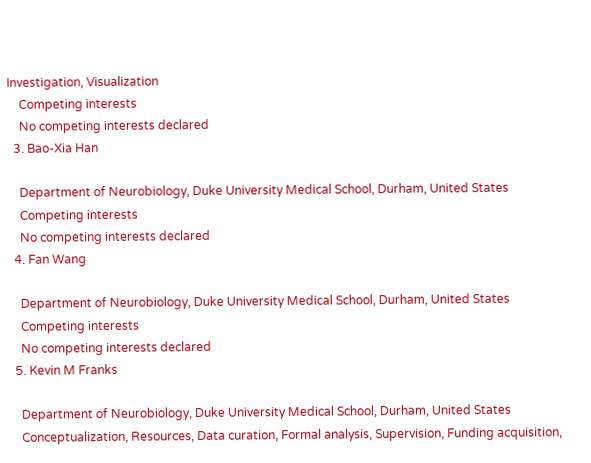Investigation, Visualization
    Competing interests
    No competing interests declared
  3. Bao-Xia Han

    Department of Neurobiology, Duke University Medical School, Durham, United States
    Competing interests
    No competing interests declared
  4. Fan Wang

    Department of Neurobiology, Duke University Medical School, Durham, United States
    Competing interests
    No competing interests declared
  5. Kevin M Franks

    Department of Neurobiology, Duke University Medical School, Durham, United States
    Conceptualization, Resources, Data curation, Formal analysis, Supervision, Funding acquisition,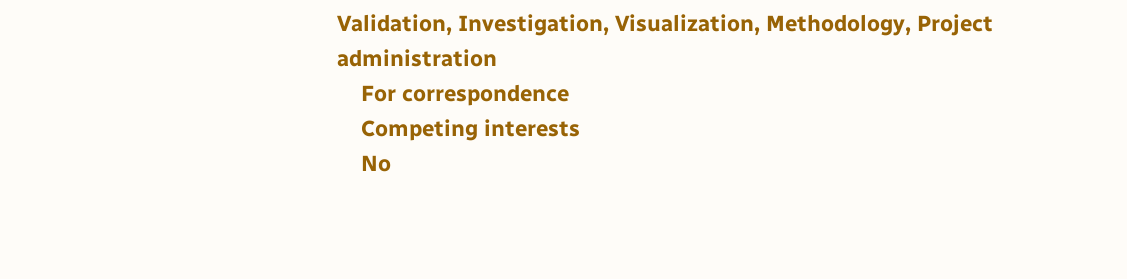Validation, Investigation, Visualization, Methodology, Project administration
    For correspondence
    Competing interests
    No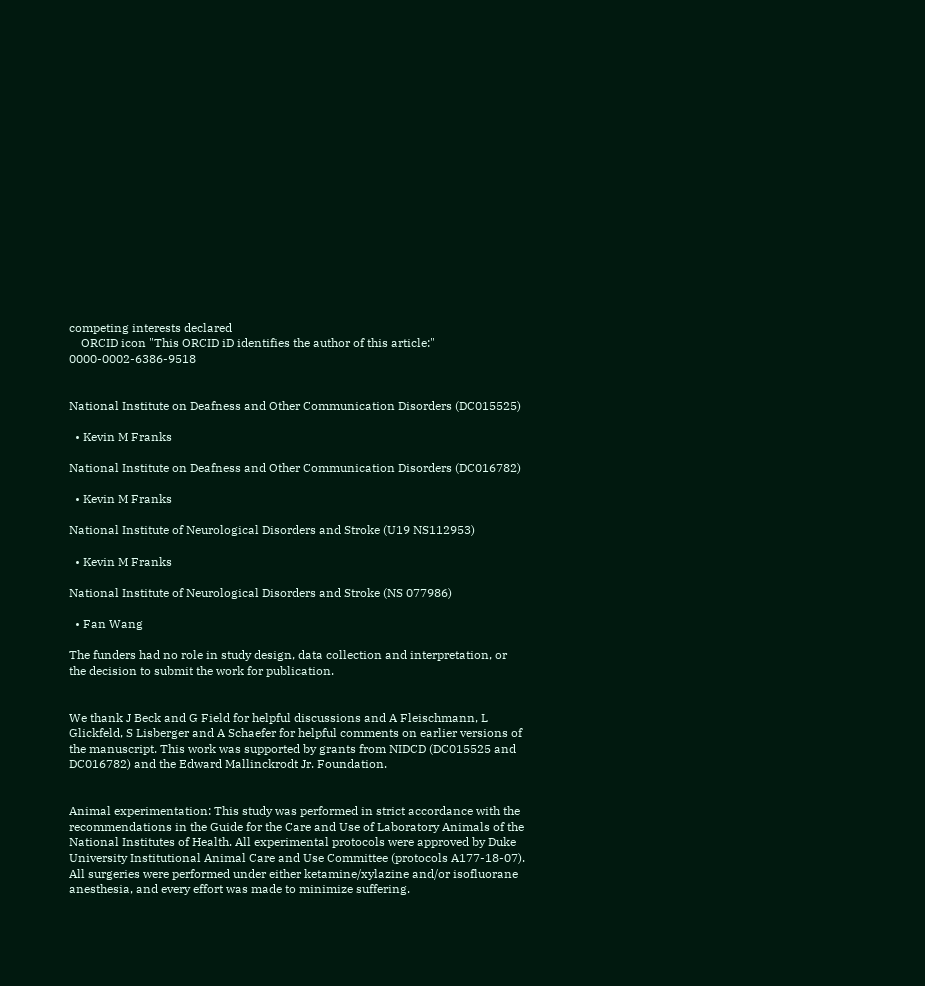competing interests declared
    ORCID icon "This ORCID iD identifies the author of this article:" 0000-0002-6386-9518


National Institute on Deafness and Other Communication Disorders (DC015525)

  • Kevin M Franks

National Institute on Deafness and Other Communication Disorders (DC016782)

  • Kevin M Franks

National Institute of Neurological Disorders and Stroke (U19 NS112953)

  • Kevin M Franks

National Institute of Neurological Disorders and Stroke (NS 077986)

  • Fan Wang

The funders had no role in study design, data collection and interpretation, or the decision to submit the work for publication.


We thank J Beck and G Field for helpful discussions and A Fleischmann, L Glickfeld, S Lisberger and A Schaefer for helpful comments on earlier versions of the manuscript. This work was supported by grants from NIDCD (DC015525 and DC016782) and the Edward Mallinckrodt Jr. Foundation.


Animal experimentation: This study was performed in strict accordance with the recommendations in the Guide for the Care and Use of Laboratory Animals of the National Institutes of Health. All experimental protocols were approved by Duke University Institutional Animal Care and Use Committee (protocols A177-18-07). All surgeries were performed under either ketamine/xylazine and/or isofluorane anesthesia, and every effort was made to minimize suffering.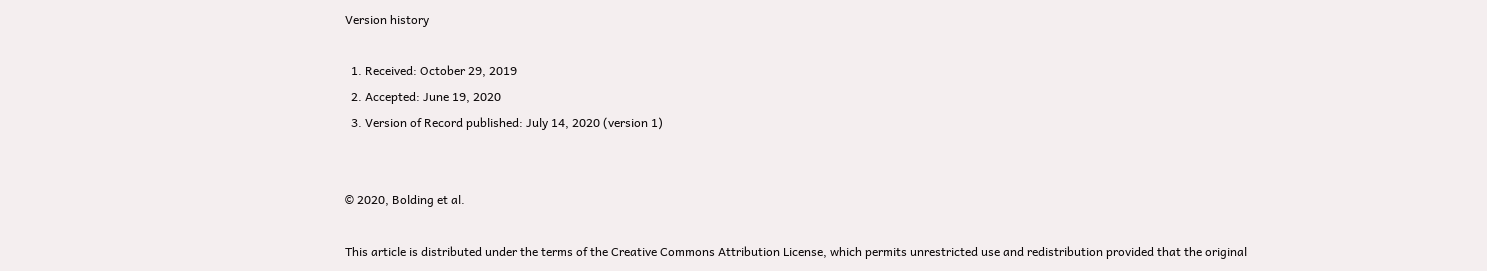Version history

  1. Received: October 29, 2019
  2. Accepted: June 19, 2020
  3. Version of Record published: July 14, 2020 (version 1)


© 2020, Bolding et al.

This article is distributed under the terms of the Creative Commons Attribution License, which permits unrestricted use and redistribution provided that the original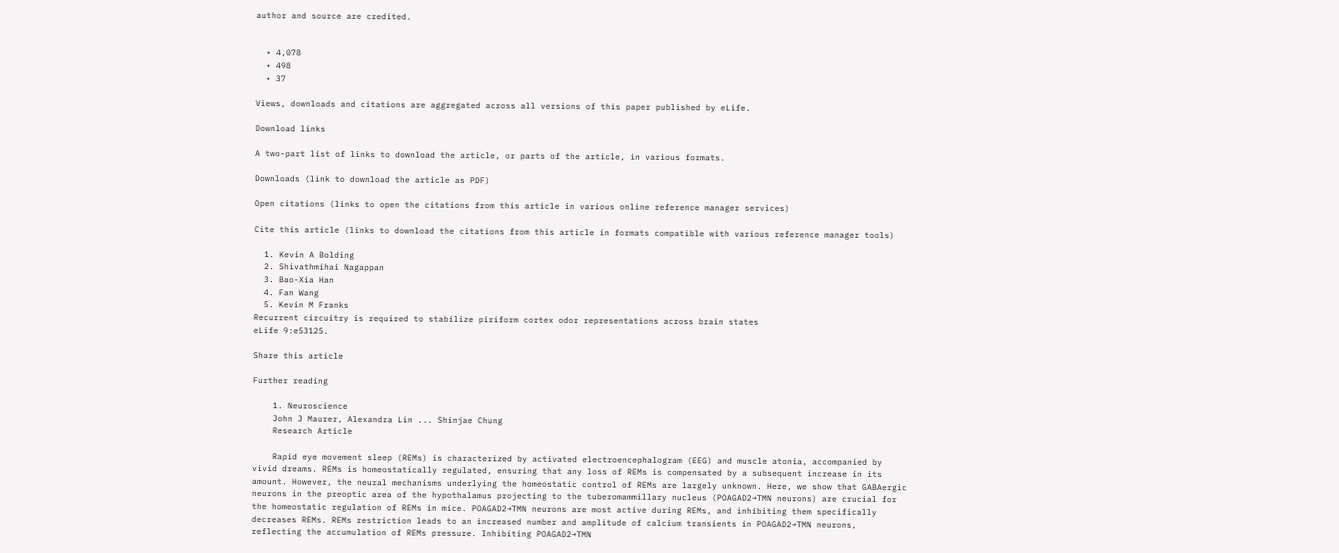author and source are credited.


  • 4,078
  • 498
  • 37

Views, downloads and citations are aggregated across all versions of this paper published by eLife.

Download links

A two-part list of links to download the article, or parts of the article, in various formats.

Downloads (link to download the article as PDF)

Open citations (links to open the citations from this article in various online reference manager services)

Cite this article (links to download the citations from this article in formats compatible with various reference manager tools)

  1. Kevin A Bolding
  2. Shivathmihai Nagappan
  3. Bao-Xia Han
  4. Fan Wang
  5. Kevin M Franks
Recurrent circuitry is required to stabilize piriform cortex odor representations across brain states
eLife 9:e53125.

Share this article

Further reading

    1. Neuroscience
    John J Maurer, Alexandra Lin ... Shinjae Chung
    Research Article

    Rapid eye movement sleep (REMs) is characterized by activated electroencephalogram (EEG) and muscle atonia, accompanied by vivid dreams. REMs is homeostatically regulated, ensuring that any loss of REMs is compensated by a subsequent increase in its amount. However, the neural mechanisms underlying the homeostatic control of REMs are largely unknown. Here, we show that GABAergic neurons in the preoptic area of the hypothalamus projecting to the tuberomammillary nucleus (POAGAD2→TMN neurons) are crucial for the homeostatic regulation of REMs in mice. POAGAD2→TMN neurons are most active during REMs, and inhibiting them specifically decreases REMs. REMs restriction leads to an increased number and amplitude of calcium transients in POAGAD2→TMN neurons, reflecting the accumulation of REMs pressure. Inhibiting POAGAD2→TMN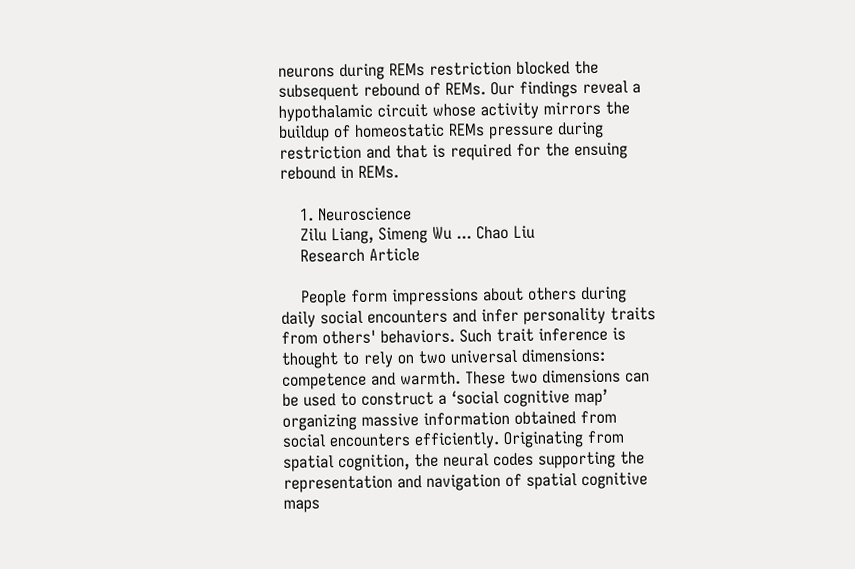neurons during REMs restriction blocked the subsequent rebound of REMs. Our findings reveal a hypothalamic circuit whose activity mirrors the buildup of homeostatic REMs pressure during restriction and that is required for the ensuing rebound in REMs.

    1. Neuroscience
    Zilu Liang, Simeng Wu ... Chao Liu
    Research Article

    People form impressions about others during daily social encounters and infer personality traits from others' behaviors. Such trait inference is thought to rely on two universal dimensions: competence and warmth. These two dimensions can be used to construct a ‘social cognitive map’ organizing massive information obtained from social encounters efficiently. Originating from spatial cognition, the neural codes supporting the representation and navigation of spatial cognitive maps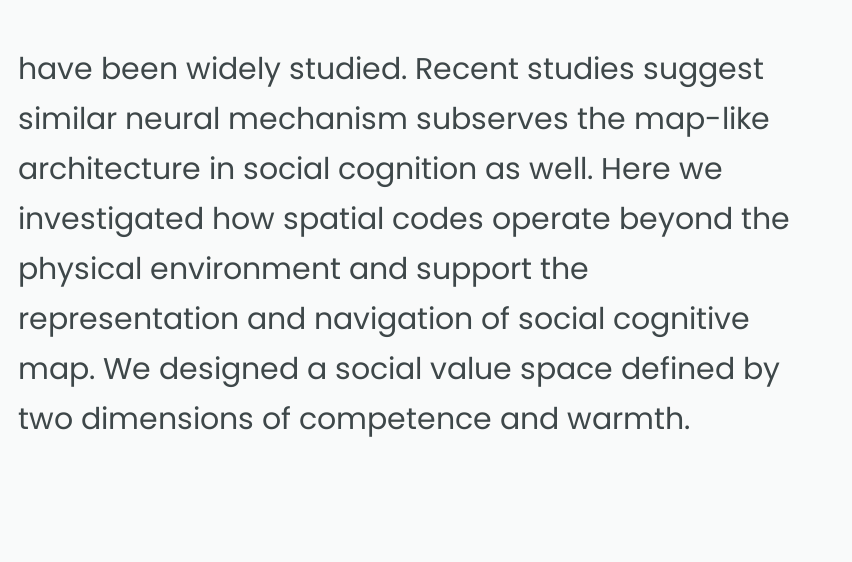have been widely studied. Recent studies suggest similar neural mechanism subserves the map-like architecture in social cognition as well. Here we investigated how spatial codes operate beyond the physical environment and support the representation and navigation of social cognitive map. We designed a social value space defined by two dimensions of competence and warmth.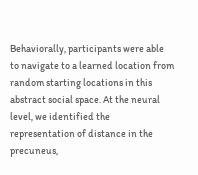Behaviorally, participants were able to navigate to a learned location from random starting locations in this abstract social space. At the neural level, we identified the representation of distance in the precuneus,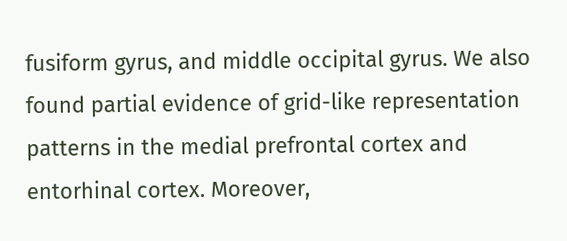fusiform gyrus, and middle occipital gyrus. We also found partial evidence of grid-like representation patterns in the medial prefrontal cortex and entorhinal cortex. Moreover,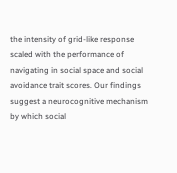the intensity of grid-like response scaled with the performance of navigating in social space and social avoidance trait scores. Our findings suggest a neurocognitive mechanism by which social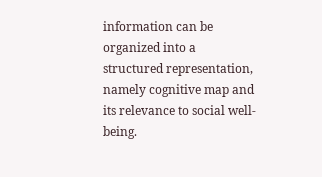information can be organized into a structured representation, namely cognitive map and its relevance to social well-being.